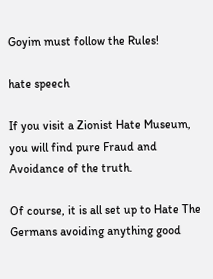Goyim must follow the Rules!

hate speech

If you visit a Zionist Hate Museum, you will find pure Fraud and Avoidance of the truth.

Of course, it is all set up to Hate The Germans avoiding anything good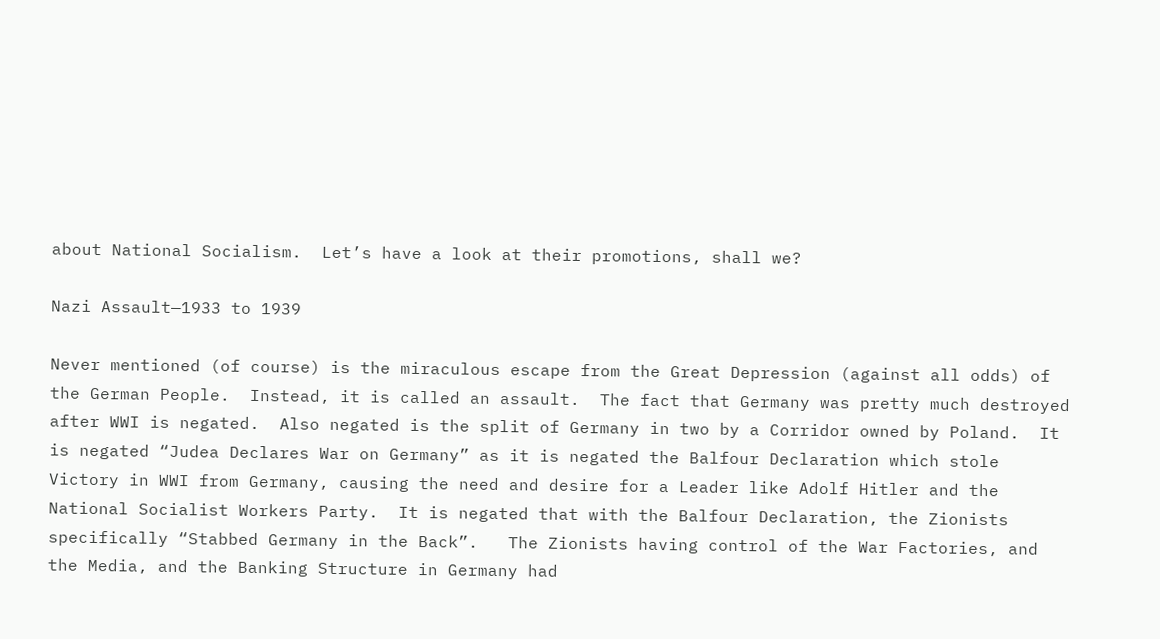about National Socialism.  Let’s have a look at their promotions, shall we?

Nazi Assault—1933 to 1939

Never mentioned (of course) is the miraculous escape from the Great Depression (against all odds) of the German People.  Instead, it is called an assault.  The fact that Germany was pretty much destroyed after WWI is negated.  Also negated is the split of Germany in two by a Corridor owned by Poland.  It is negated “Judea Declares War on Germany” as it is negated the Balfour Declaration which stole Victory in WWI from Germany, causing the need and desire for a Leader like Adolf Hitler and the National Socialist Workers Party.  It is negated that with the Balfour Declaration, the Zionists specifically “Stabbed Germany in the Back”.   The Zionists having control of the War Factories, and the Media, and the Banking Structure in Germany had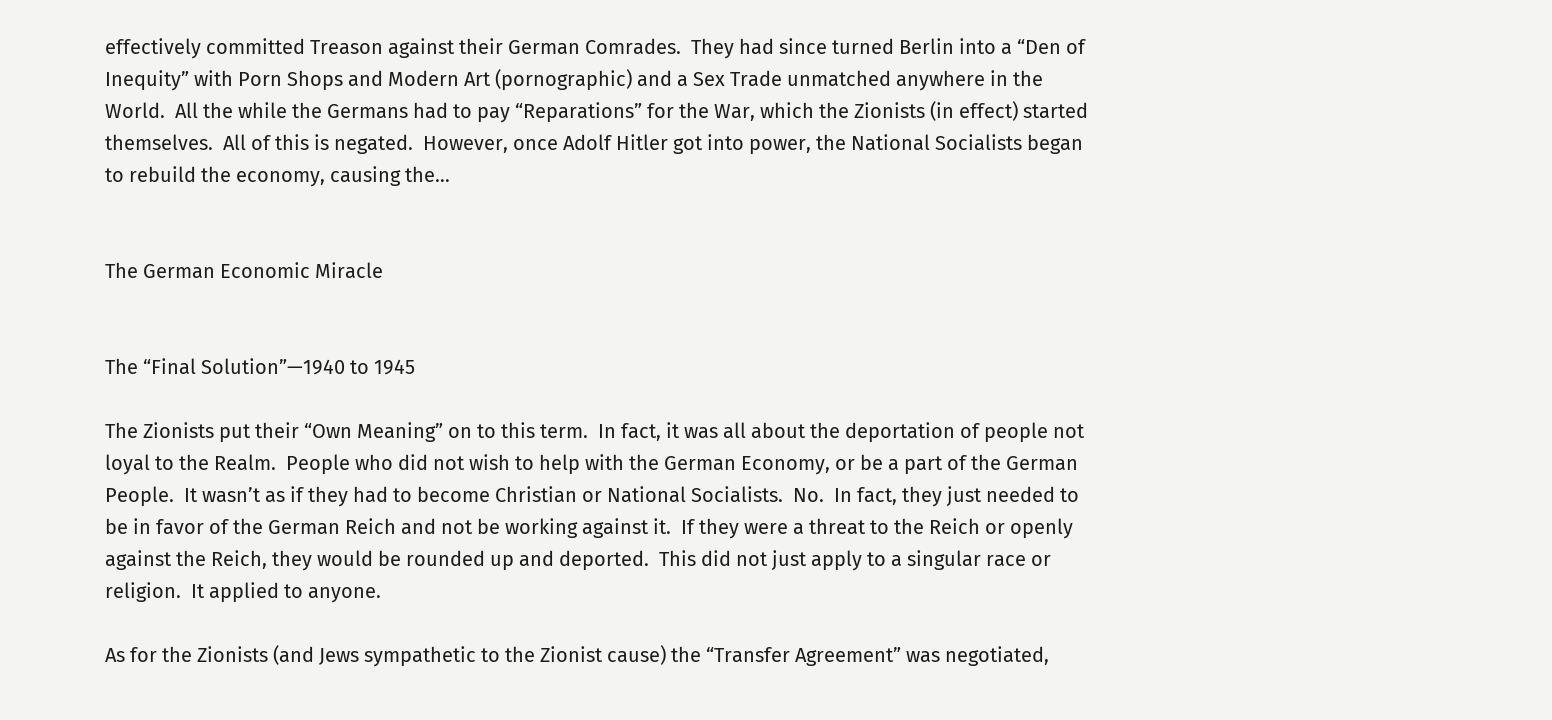effectively committed Treason against their German Comrades.  They had since turned Berlin into a “Den of Inequity” with Porn Shops and Modern Art (pornographic) and a Sex Trade unmatched anywhere in the World.  All the while the Germans had to pay “Reparations” for the War, which the Zionists (in effect) started themselves.  All of this is negated.  However, once Adolf Hitler got into power, the National Socialists began to rebuild the economy, causing the…


The German Economic Miracle


The “Final Solution”—1940 to 1945

The Zionists put their “Own Meaning” on to this term.  In fact, it was all about the deportation of people not loyal to the Realm.  People who did not wish to help with the German Economy, or be a part of the German People.  It wasn’t as if they had to become Christian or National Socialists.  No.  In fact, they just needed to be in favor of the German Reich and not be working against it.  If they were a threat to the Reich or openly against the Reich, they would be rounded up and deported.  This did not just apply to a singular race or religion.  It applied to anyone.

As for the Zionists (and Jews sympathetic to the Zionist cause) the “Transfer Agreement” was negotiated,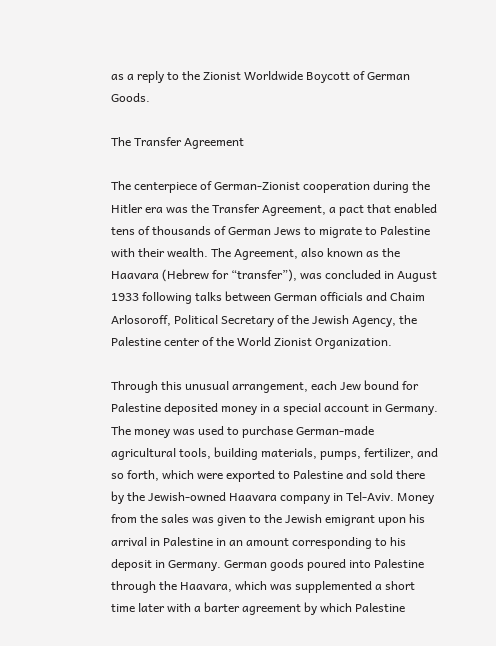as a reply to the Zionist Worldwide Boycott of German Goods.

The Transfer Agreement

The centerpiece of German-Zionist cooperation during the Hitler era was the Transfer Agreement, a pact that enabled tens of thousands of German Jews to migrate to Palestine with their wealth. The Agreement, also known as the Haavara (Hebrew for “transfer”), was concluded in August 1933 following talks between German officials and Chaim Arlosoroff, Political Secretary of the Jewish Agency, the Palestine center of the World Zionist Organization.

Through this unusual arrangement, each Jew bound for Palestine deposited money in a special account in Germany. The money was used to purchase German-made agricultural tools, building materials, pumps, fertilizer, and so forth, which were exported to Palestine and sold there by the Jewish-owned Haavara company in Tel-Aviv. Money from the sales was given to the Jewish emigrant upon his arrival in Palestine in an amount corresponding to his deposit in Germany. German goods poured into Palestine through the Haavara, which was supplemented a short time later with a barter agreement by which Palestine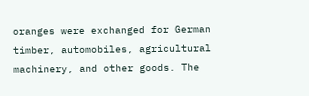oranges were exchanged for German timber, automobiles, agricultural machinery, and other goods. The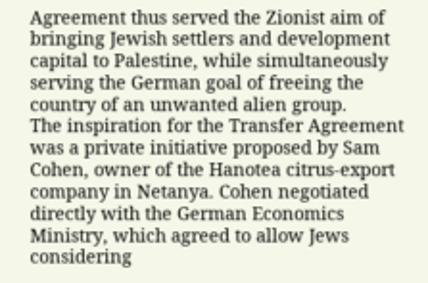Agreement thus served the Zionist aim of bringing Jewish settlers and development capital to Palestine, while simultaneously serving the German goal of freeing the country of an unwanted alien group.
The inspiration for the Transfer Agreement was a private initiative proposed by Sam Cohen, owner of the Hanotea citrus-export company in Netanya. Cohen negotiated directly with the German Economics Ministry, which agreed to allow Jews considering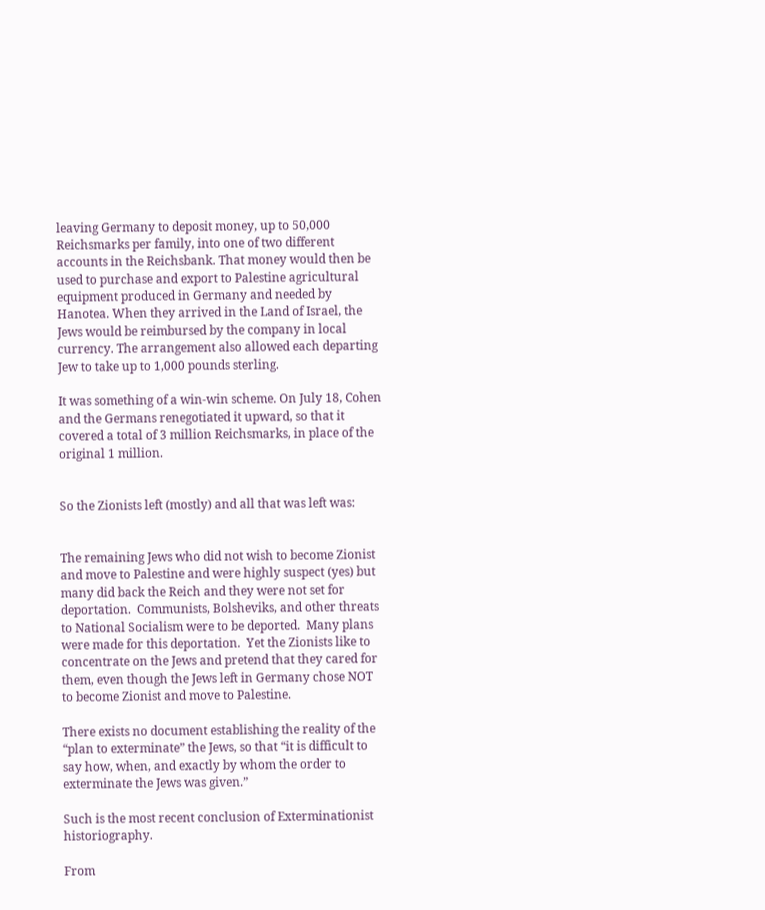leaving Germany to deposit money, up to 50,000 Reichsmarks per family, into one of two different accounts in the Reichsbank. That money would then be used to purchase and export to Palestine agricultural equipment produced in Germany and needed by Hanotea. When they arrived in the Land of Israel, the Jews would be reimbursed by the company in local currency. The arrangement also allowed each departing Jew to take up to 1,000 pounds sterling.

It was something of a win-win scheme. On July 18, Cohen and the Germans renegotiated it upward, so that it covered a total of 3 million Reichsmarks, in place of the original 1 million.


So the Zionists left (mostly) and all that was left was:


The remaining Jews who did not wish to become Zionist and move to Palestine and were highly suspect (yes) but many did back the Reich and they were not set for deportation.  Communists, Bolsheviks, and other threats to National Socialism were to be deported.  Many plans were made for this deportation.  Yet the Zionists like to concentrate on the Jews and pretend that they cared for them, even though the Jews left in Germany chose NOT to become Zionist and move to Palestine.

There exists no document establishing the reality of the “plan to exterminate” the Jews, so that “it is difficult to say how, when, and exactly by whom the order to exterminate the Jews was given.”

Such is the most recent conclusion of Exterminationist historiography.

From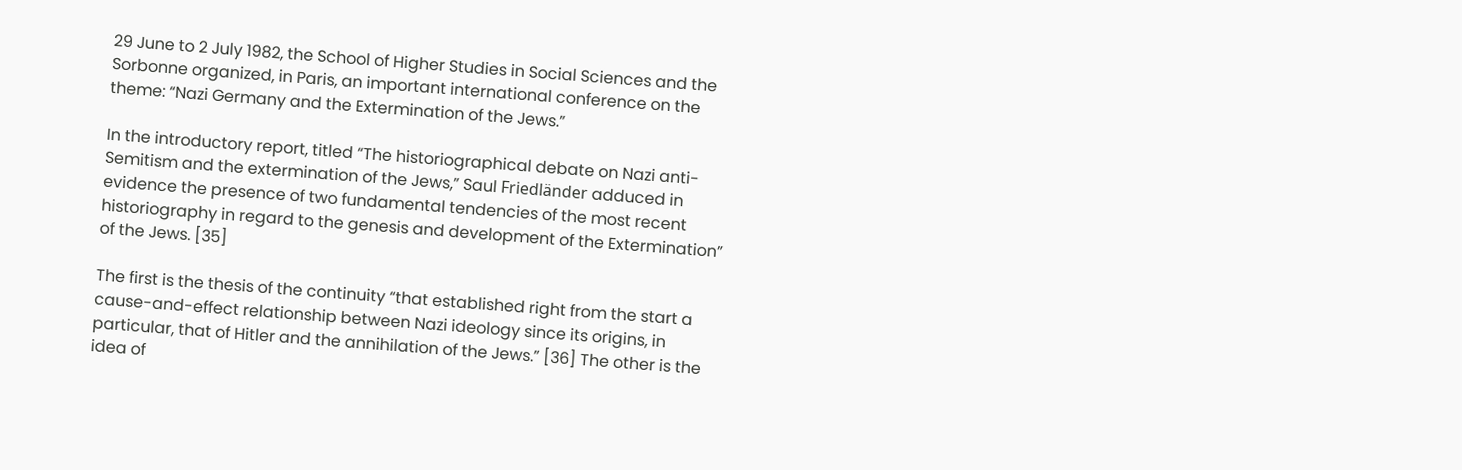29 June to 2 July 1982, the School of Higher Studies in Social Sciences and the Sorbonne organized, in Paris, an important international conference on the theme: “Nazi Germany and the Extermination of the Jews.”

In the introductory report, titled “The historiographical debate on Nazi anti-Semitism and the extermination of the Jews,” Saul Friedländer adduced in evidence the presence of two fundamental tendencies of the most recent historiography in regard to the genesis and development of the Extermination” of the Jews. [35]

The first is the thesis of the continuity “that established right from the start a cause-and-effect relationship between Nazi ideology since its origins, in particular, that of Hitler and the annihilation of the Jews.” [36] The other is the idea of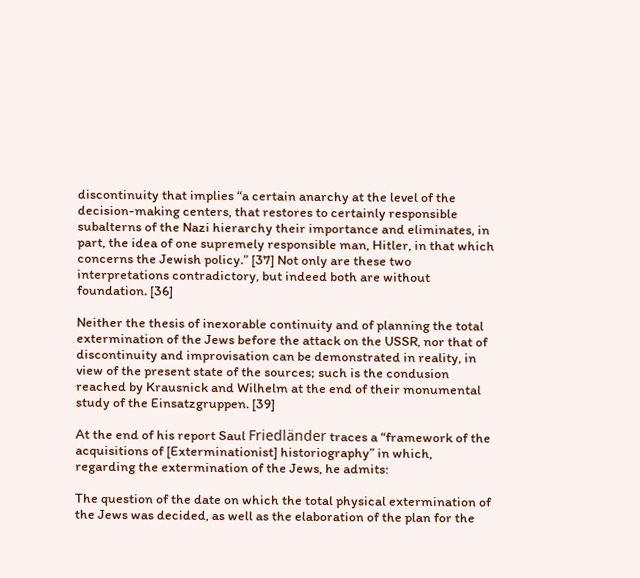discontinuity that implies “a certain anarchy at the level of the decision-making centers, that restores to certainly responsible subalterns of the Nazi hierarchy their importance and eliminates, in part, the idea of one supremely responsible man, Hitler, in that which concerns the Jewish policy.” [37] Not only are these two interpretations contradictory, but indeed both are without foundation. [36]

Neither the thesis of inexorable continuity and of planning the total extermination of the Jews before the attack on the USSR, nor that of discontinuity and improvisation can be demonstrated in reality, in view of the present state of the sources; such is the condusion reached by Krausnick and Wilhelm at the end of their monumental study of the Einsatzgruppen. [39]

At the end of his report Saul Friedländer traces a “framework of the acquisitions of [Exterminationist] historiography” in which, regarding the extermination of the Jews, he admits:

The question of the date on which the total physical extermination of the Jews was decided, as well as the elaboration of the plan for the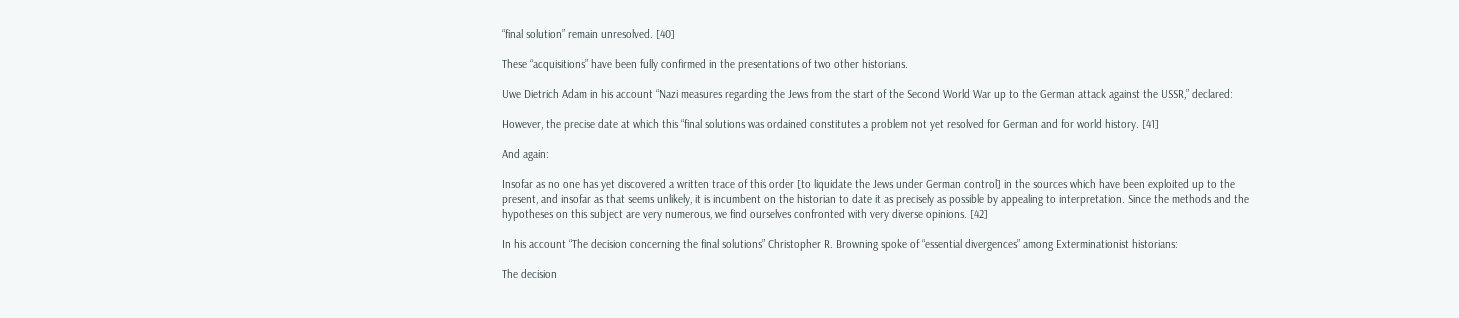“final solution” remain unresolved. [40]

These “acquisitions” have been fully confirmed in the presentations of two other historians.

Uwe Dietrich Adam in his account “Nazi measures regarding the Jews from the start of the Second World War up to the German attack against the USSR,” declared:

However, the precise date at which this “final solutions was ordained constitutes a problem not yet resolved for German and for world history. [41]

And again:

Insofar as no one has yet discovered a written trace of this order [to liquidate the Jews under German control] in the sources which have been exploited up to the present, and insofar as that seems unlikely, it is incumbent on the historian to date it as precisely as possible by appealing to interpretation. Since the methods and the hypotheses on this subject are very numerous, we find ourselves confronted with very diverse opinions. [42]

In his account “The decision concerning the final solutions” Christopher R. Browning spoke of “essential divergences” among Exterminationist historians:

The decision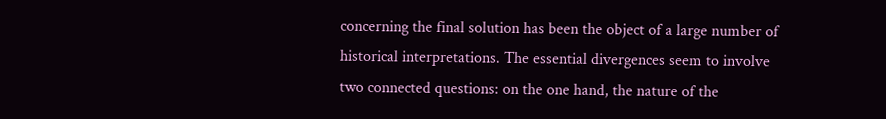concerning the final solution has been the object of a large number of historical interpretations. The essential divergences seem to involve two connected questions: on the one hand, the nature of the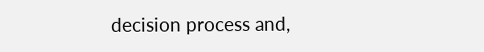decision process and,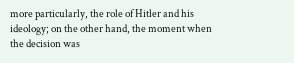more particularly, the role of Hitler and his ideology; on the other hand, the moment when the decision was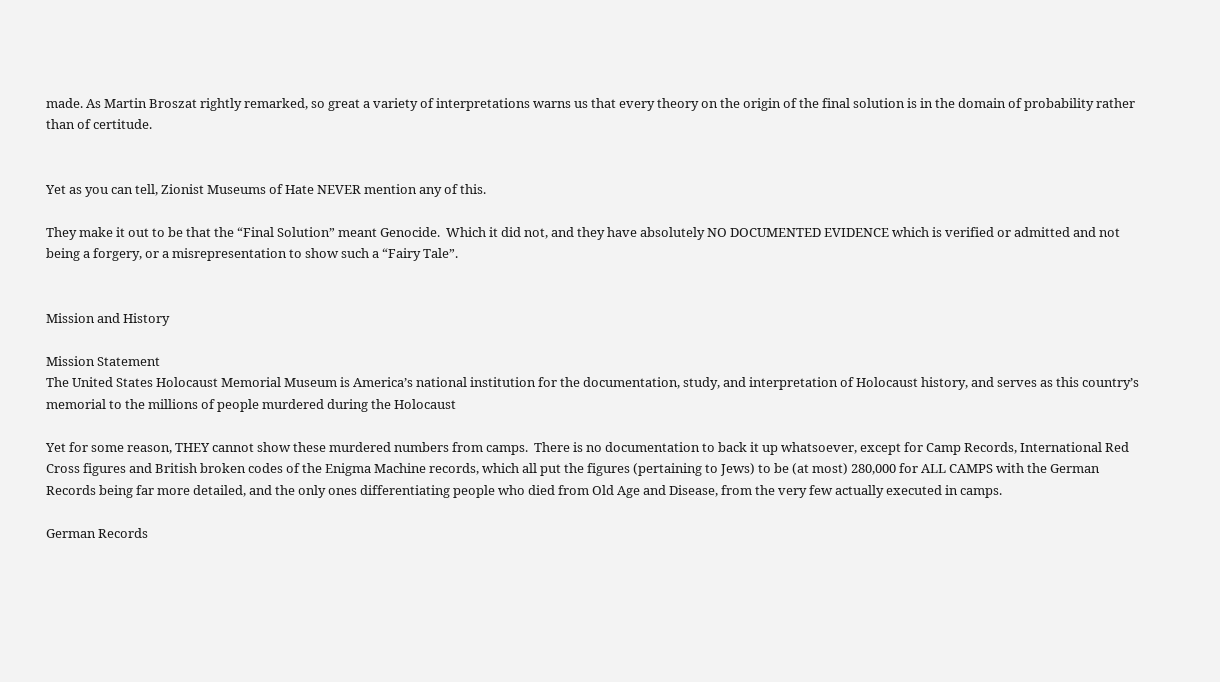made. As Martin Broszat rightly remarked, so great a variety of interpretations warns us that every theory on the origin of the final solution is in the domain of probability rather than of certitude.


Yet as you can tell, Zionist Museums of Hate NEVER mention any of this.

They make it out to be that the “Final Solution” meant Genocide.  Which it did not, and they have absolutely NO DOCUMENTED EVIDENCE which is verified or admitted and not being a forgery, or a misrepresentation to show such a “Fairy Tale”.


Mission and History

Mission Statement
The United States Holocaust Memorial Museum is America’s national institution for the documentation, study, and interpretation of Holocaust history, and serves as this country’s memorial to the millions of people murdered during the Holocaust

Yet for some reason, THEY cannot show these murdered numbers from camps.  There is no documentation to back it up whatsoever, except for Camp Records, International Red Cross figures and British broken codes of the Enigma Machine records, which all put the figures (pertaining to Jews) to be (at most) 280,000 for ALL CAMPS with the German Records being far more detailed, and the only ones differentiating people who died from Old Age and Disease, from the very few actually executed in camps.

German Records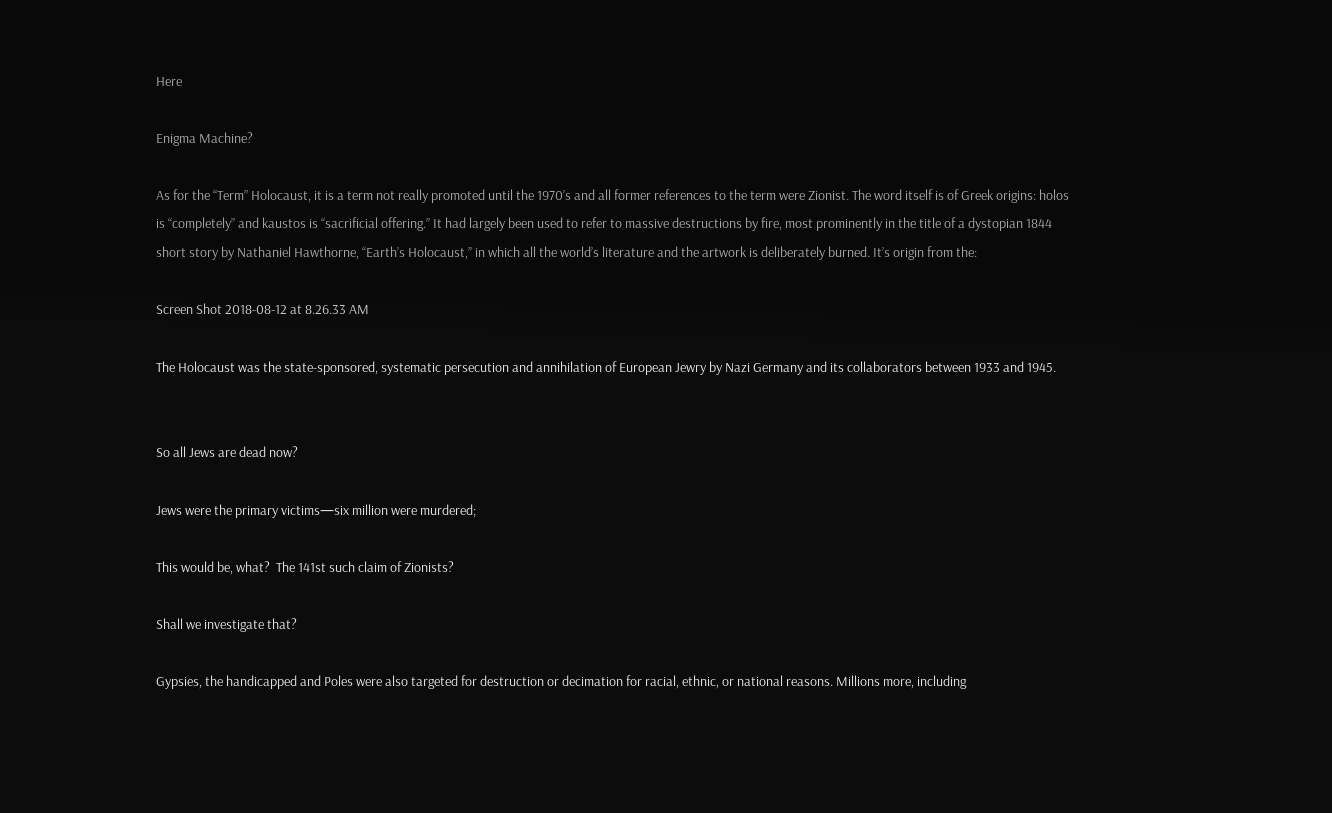Here

Enigma Machine?

As for the “Term” Holocaust, it is a term not really promoted until the 1970’s and all former references to the term were Zionist. The word itself is of Greek origins: holos is “completely” and kaustos is “sacrificial offering.” It had largely been used to refer to massive destructions by fire, most prominently in the title of a dystopian 1844 short story by Nathaniel Hawthorne, “Earth’s Holocaust,” in which all the world’s literature and the artwork is deliberately burned. It’s origin from the:

Screen Shot 2018-08-12 at 8.26.33 AM

The Holocaust was the state-sponsored, systematic persecution and annihilation of European Jewry by Nazi Germany and its collaborators between 1933 and 1945.


So all Jews are dead now?

Jews were the primary victims—six million were murdered;

This would be, what?  The 141st such claim of Zionists?

Shall we investigate that?

Gypsies, the handicapped and Poles were also targeted for destruction or decimation for racial, ethnic, or national reasons. Millions more, including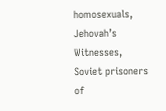homosexuals, Jehovah’s Witnesses, Soviet prisoners of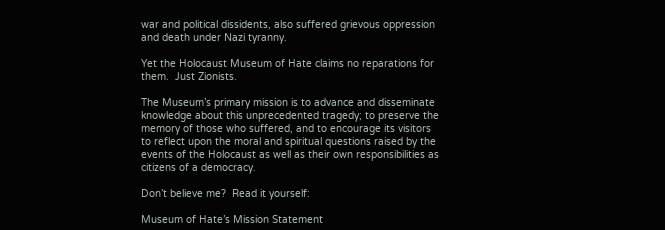war and political dissidents, also suffered grievous oppression and death under Nazi tyranny.

Yet the Holocaust Museum of Hate claims no reparations for them.  Just Zionists.

The Museum’s primary mission is to advance and disseminate knowledge about this unprecedented tragedy; to preserve the memory of those who suffered, and to encourage its visitors to reflect upon the moral and spiritual questions raised by the events of the Holocaust as well as their own responsibilities as citizens of a democracy.

Don’t believe me?  Read it yourself:

Museum of Hate’s Mission Statement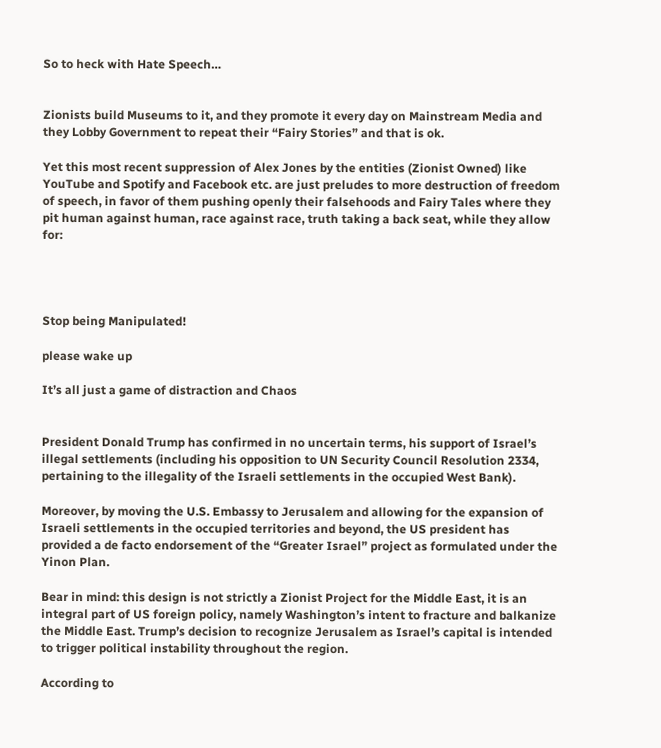So to heck with Hate Speech…


Zionists build Museums to it, and they promote it every day on Mainstream Media and they Lobby Government to repeat their “Fairy Stories” and that is ok.

Yet this most recent suppression of Alex Jones by the entities (Zionist Owned) like YouTube and Spotify and Facebook etc. are just preludes to more destruction of freedom of speech, in favor of them pushing openly their falsehoods and Fairy Tales where they pit human against human, race against race, truth taking a back seat, while they allow for:




Stop being Manipulated!

please wake up

It’s all just a game of distraction and Chaos


President Donald Trump has confirmed in no uncertain terms, his support of Israel’s illegal settlements (including his opposition to UN Security Council Resolution 2334, pertaining to the illegality of the Israeli settlements in the occupied West Bank).

Moreover, by moving the U.S. Embassy to Jerusalem and allowing for the expansion of Israeli settlements in the occupied territories and beyond, the US president has provided a de facto endorsement of the “Greater Israel” project as formulated under the Yinon Plan.

Bear in mind: this design is not strictly a Zionist Project for the Middle East, it is an integral part of US foreign policy, namely Washington’s intent to fracture and balkanize the Middle East. Trump’s decision to recognize Jerusalem as Israel’s capital is intended to trigger political instability throughout the region.

According to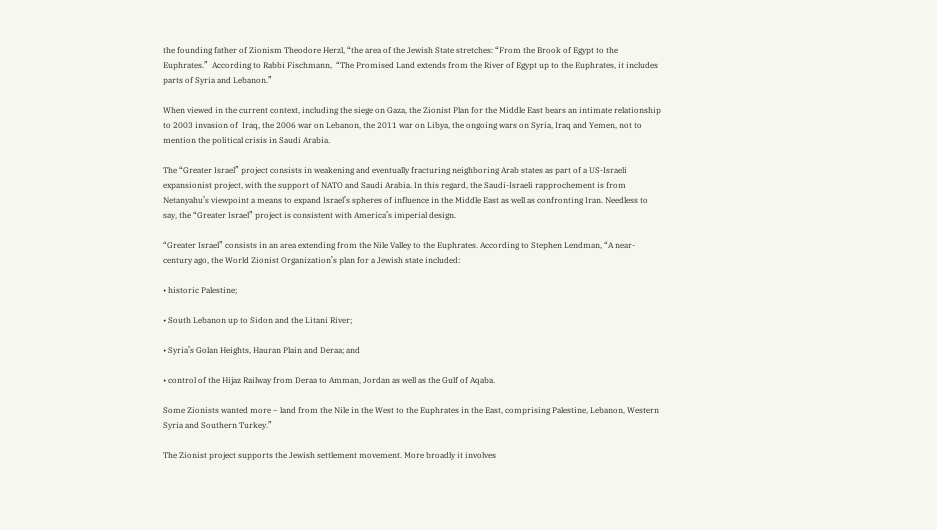the founding father of Zionism Theodore Herzl, “the area of the Jewish State stretches: “From the Brook of Egypt to the Euphrates.”  According to Rabbi Fischmann,  “The Promised Land extends from the River of Egypt up to the Euphrates, it includes parts of Syria and Lebanon.”

When viewed in the current context, including the siege on Gaza, the Zionist Plan for the Middle East bears an intimate relationship to 2003 invasion of  Iraq, the 2006 war on Lebanon, the 2011 war on Libya, the ongoing wars on Syria, Iraq and Yemen, not to mention the political crisis in Saudi Arabia.

The “Greater Israel” project consists in weakening and eventually fracturing neighboring Arab states as part of a US-Israeli expansionist project, with the support of NATO and Saudi Arabia. In this regard, the Saudi-Israeli rapprochement is from Netanyahu’s viewpoint a means to expand Israel’s spheres of influence in the Middle East as well as confronting Iran. Needless to say, the “Greater Israel” project is consistent with America’s imperial design.

“Greater Israel” consists in an area extending from the Nile Valley to the Euphrates. According to Stephen Lendman, “A near-century ago, the World Zionist Organization’s plan for a Jewish state included:

• historic Palestine;

• South Lebanon up to Sidon and the Litani River;

• Syria’s Golan Heights, Hauran Plain and Deraa; and

• control of the Hijaz Railway from Deraa to Amman, Jordan as well as the Gulf of Aqaba.

Some Zionists wanted more – land from the Nile in the West to the Euphrates in the East, comprising Palestine, Lebanon, Western Syria and Southern Turkey.”

The Zionist project supports the Jewish settlement movement. More broadly it involves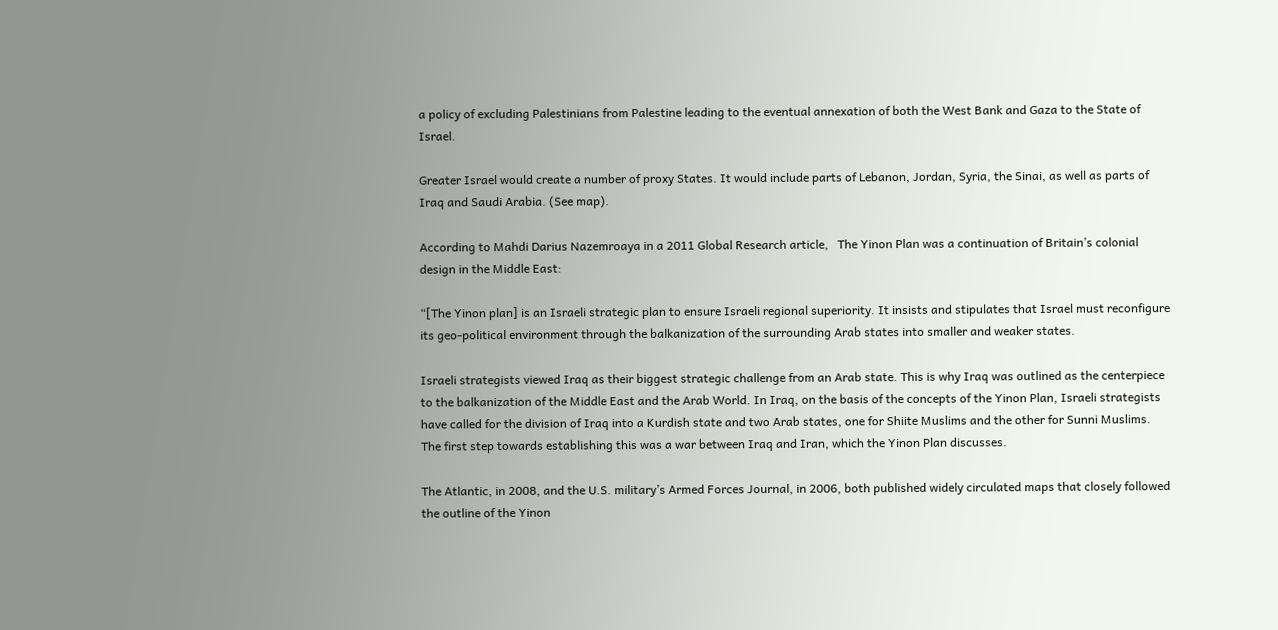a policy of excluding Palestinians from Palestine leading to the eventual annexation of both the West Bank and Gaza to the State of Israel.

Greater Israel would create a number of proxy States. It would include parts of Lebanon, Jordan, Syria, the Sinai, as well as parts of  Iraq and Saudi Arabia. (See map).

According to Mahdi Darius Nazemroaya in a 2011 Global Research article,   The Yinon Plan was a continuation of Britain’s colonial design in the Middle East:

“[The Yinon plan] is an Israeli strategic plan to ensure Israeli regional superiority. It insists and stipulates that Israel must reconfigure its geo-political environment through the balkanization of the surrounding Arab states into smaller and weaker states.

Israeli strategists viewed Iraq as their biggest strategic challenge from an Arab state. This is why Iraq was outlined as the centerpiece to the balkanization of the Middle East and the Arab World. In Iraq, on the basis of the concepts of the Yinon Plan, Israeli strategists have called for the division of Iraq into a Kurdish state and two Arab states, one for Shiite Muslims and the other for Sunni Muslims. The first step towards establishing this was a war between Iraq and Iran, which the Yinon Plan discusses.

The Atlantic, in 2008, and the U.S. military’s Armed Forces Journal, in 2006, both published widely circulated maps that closely followed the outline of the Yinon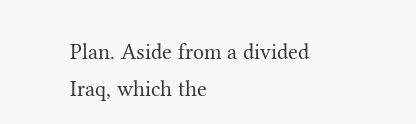Plan. Aside from a divided Iraq, which the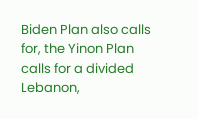Biden Plan also calls for, the Yinon Plan calls for a divided Lebanon,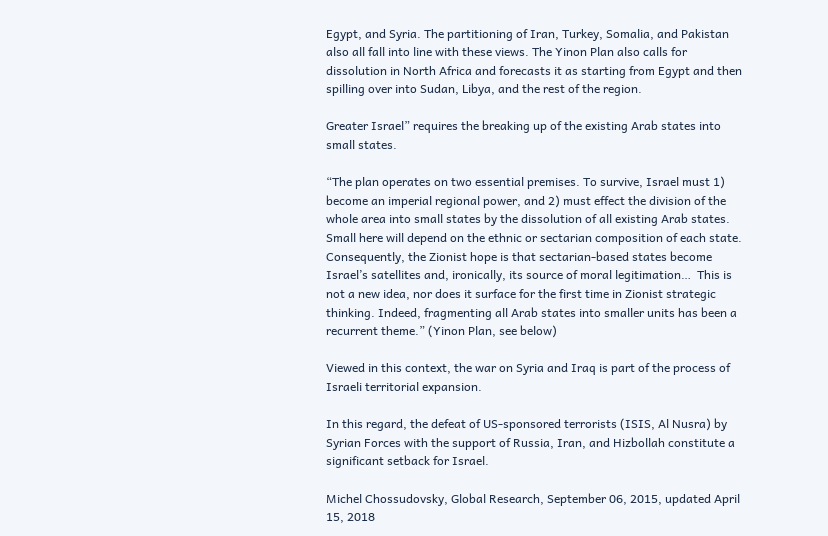Egypt, and Syria. The partitioning of Iran, Turkey, Somalia, and Pakistan also all fall into line with these views. The Yinon Plan also calls for dissolution in North Africa and forecasts it as starting from Egypt and then spilling over into Sudan, Libya, and the rest of the region.

Greater Israel” requires the breaking up of the existing Arab states into small states.

“The plan operates on two essential premises. To survive, Israel must 1) become an imperial regional power, and 2) must effect the division of the whole area into small states by the dissolution of all existing Arab states. Small here will depend on the ethnic or sectarian composition of each state. Consequently, the Zionist hope is that sectarian-based states become Israel’s satellites and, ironically, its source of moral legitimation…  This is not a new idea, nor does it surface for the first time in Zionist strategic thinking. Indeed, fragmenting all Arab states into smaller units has been a recurrent theme.” (Yinon Plan, see below)

Viewed in this context, the war on Syria and Iraq is part of the process of Israeli territorial expansion.

In this regard, the defeat of US-sponsored terrorists (ISIS, Al Nusra) by Syrian Forces with the support of Russia, Iran, and Hizbollah constitute a significant setback for Israel.

Michel Chossudovsky, Global Research, September 06, 2015, updated April 15, 2018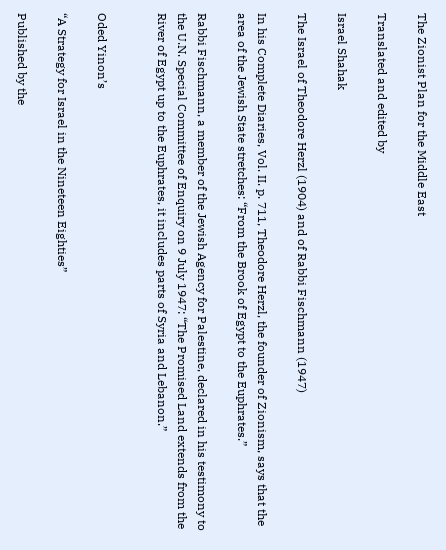The Zionist Plan for the Middle East

Translated and edited by

Israel Shahak

The Israel of Theodore Herzl (1904) and of Rabbi Fischmann (1947)

In his Complete Diaries, Vol. II. p. 711, Theodore Herzl, the founder of Zionism, says that the area of the Jewish State stretches: “From the Brook of Egypt to the Euphrates.”

Rabbi Fischmann, a member of the Jewish Agency for Palestine, declared in his testimony to the U.N. Special Committee of Enquiry on 9 July 1947: “The Promised Land extends from the River of Egypt up to the Euphrates, it includes parts of Syria and Lebanon.”


Oded Yinon’s

“A Strategy for Israel in the Nineteen Eighties”

Published by the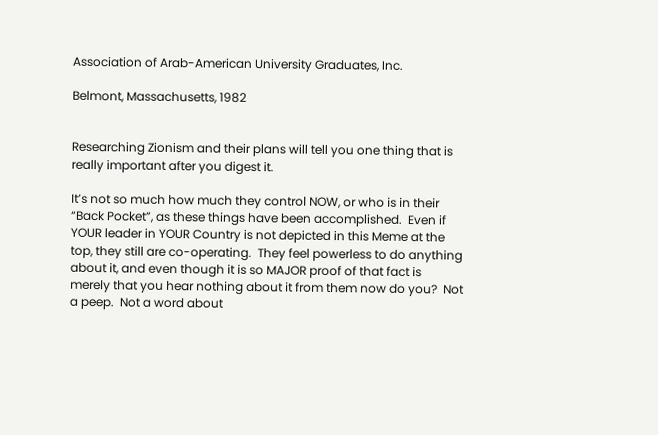Association of Arab-American University Graduates, Inc.

Belmont, Massachusetts, 1982


Researching Zionism and their plans will tell you one thing that is really important after you digest it.

It’s not so much how much they control NOW, or who is in their “Back Pocket”, as these things have been accomplished.  Even if YOUR leader in YOUR Country is not depicted in this Meme at the top, they still are co-operating.  They feel powerless to do anything about it, and even though it is so MAJOR proof of that fact is merely that you hear nothing about it from them now do you?  Not a peep.  Not a word about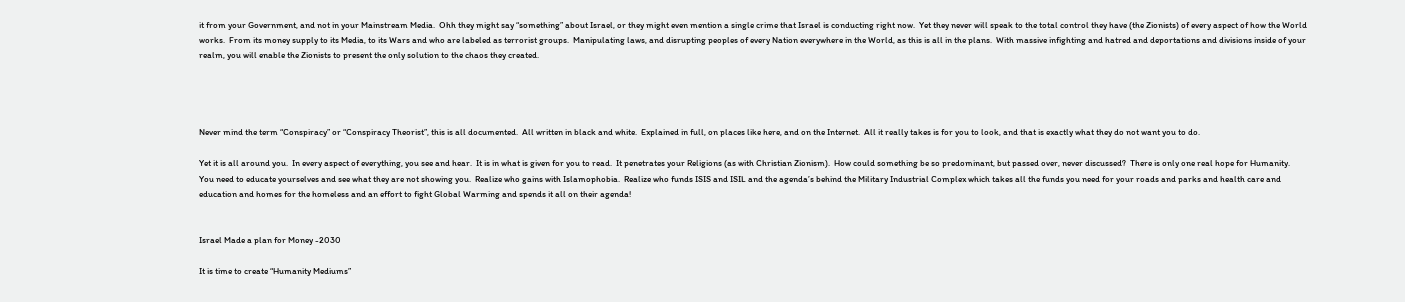it from your Government, and not in your Mainstream Media.  Ohh they might say “something” about Israel, or they might even mention a single crime that Israel is conducting right now.  Yet they never will speak to the total control they have (the Zionists) of every aspect of how the World works.  From its money supply to its Media, to its Wars and who are labeled as terrorist groups.  Manipulating laws, and disrupting peoples of every Nation everywhere in the World, as this is all in the plans.  With massive infighting and hatred and deportations and divisions inside of your realm, you will enable the Zionists to present the only solution to the chaos they created.




Never mind the term “Conspiracy” or “Conspiracy Theorist”, this is all documented.  All written in black and white.  Explained in full, on places like here, and on the Internet.  All it really takes is for you to look, and that is exactly what they do not want you to do.

Yet it is all around you.  In every aspect of everything, you see and hear.  It is in what is given for you to read.  It penetrates your Religions (as with Christian Zionism).  How could something be so predominant, but passed over, never discussed?  There is only one real hope for Humanity.  You need to educate yourselves and see what they are not showing you.  Realize who gains with Islamophobia.  Realize who funds ISIS and ISIL and the agenda’s behind the Military Industrial Complex which takes all the funds you need for your roads and parks and health care and education and homes for the homeless and an effort to fight Global Warming and spends it all on their agenda!


Israel Made a plan for Money -2030

It is time to create “Humanity Mediums”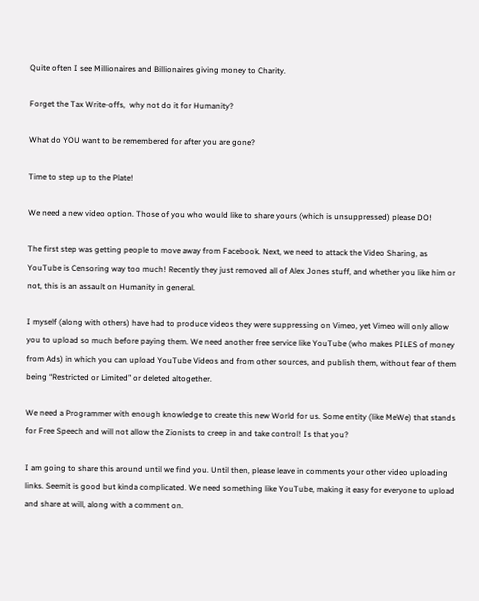Quite often I see Millionaires and Billionaires giving money to Charity.

Forget the Tax Write-offs,  why not do it for Humanity?

What do YOU want to be remembered for after you are gone?

Time to step up to the Plate!

We need a new video option. Those of you who would like to share yours (which is unsuppressed) please DO!

The first step was getting people to move away from Facebook. Next, we need to attack the Video Sharing, as YouTube is Censoring way too much! Recently they just removed all of Alex Jones stuff, and whether you like him or not, this is an assault on Humanity in general.

I myself (along with others) have had to produce videos they were suppressing on Vimeo, yet Vimeo will only allow you to upload so much before paying them. We need another free service like YouTube (who makes PILES of money from Ads) in which you can upload YouTube Videos and from other sources, and publish them, without fear of them being “Restricted or Limited” or deleted altogether.

We need a Programmer with enough knowledge to create this new World for us. Some entity (like MeWe) that stands for Free Speech and will not allow the Zionists to creep in and take control! Is that you?

I am going to share this around until we find you. Until then, please leave in comments your other video uploading links. Seemit is good but kinda complicated. We need something like YouTube, making it easy for everyone to upload and share at will, along with a comment on.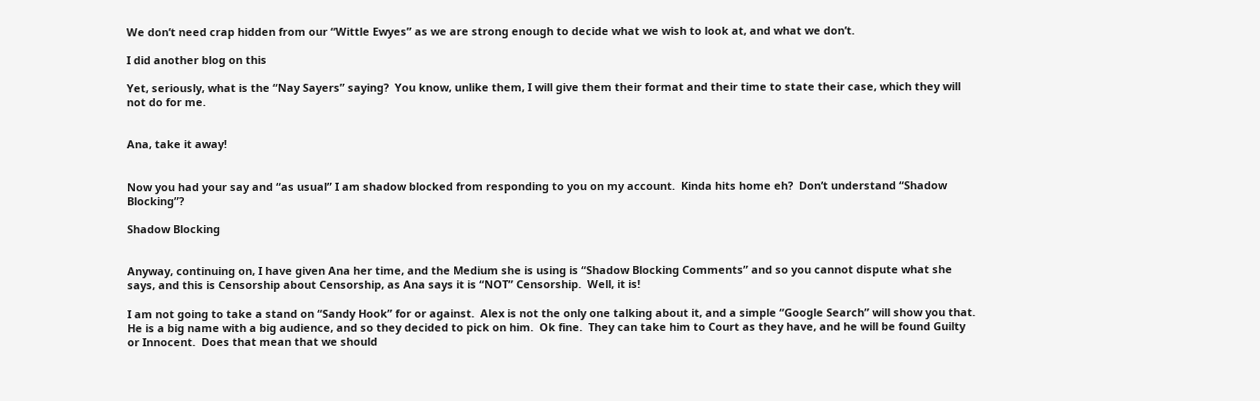We don’t need crap hidden from our “Wittle Ewyes” as we are strong enough to decide what we wish to look at, and what we don’t.

I did another blog on this

Yet, seriously, what is the “Nay Sayers” saying?  You know, unlike them, I will give them their format and their time to state their case, which they will not do for me.


Ana, take it away!


Now you had your say and “as usual” I am shadow blocked from responding to you on my account.  Kinda hits home eh?  Don’t understand “Shadow Blocking”?

Shadow Blocking


Anyway, continuing on, I have given Ana her time, and the Medium she is using is “Shadow Blocking Comments” and so you cannot dispute what she says, and this is Censorship about Censorship, as Ana says it is “NOT” Censorship.  Well, it is!

I am not going to take a stand on “Sandy Hook” for or against.  Alex is not the only one talking about it, and a simple “Google Search” will show you that.  He is a big name with a big audience, and so they decided to pick on him.  Ok fine.  They can take him to Court as they have, and he will be found Guilty or Innocent.  Does that mean that we should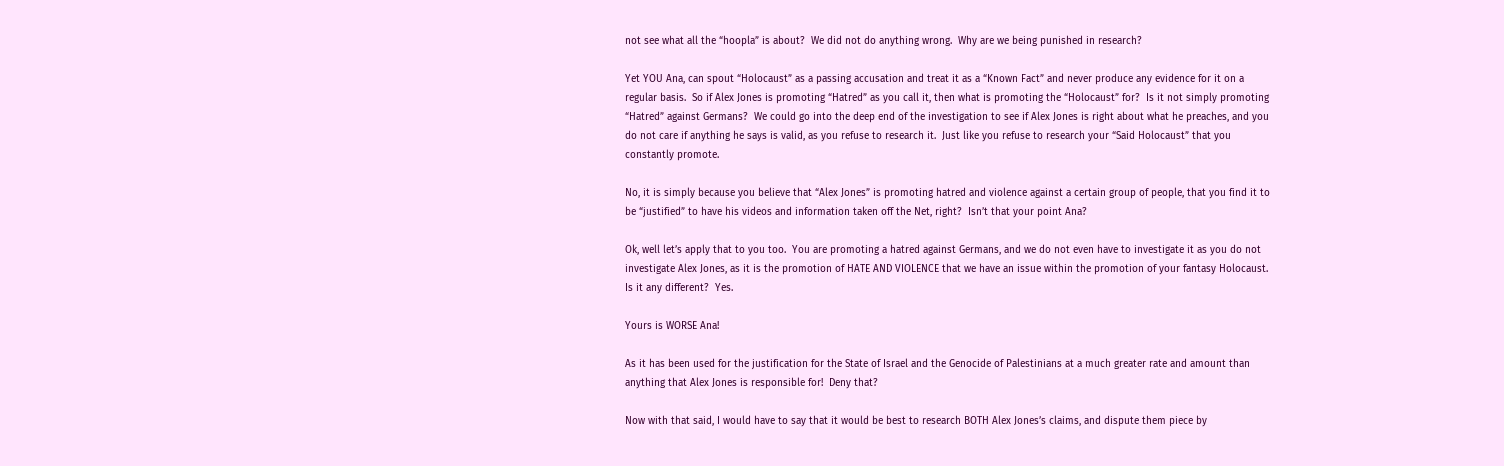not see what all the “hoopla” is about?  We did not do anything wrong.  Why are we being punished in research?

Yet YOU Ana, can spout “Holocaust” as a passing accusation and treat it as a “Known Fact” and never produce any evidence for it on a regular basis.  So if Alex Jones is promoting “Hatred” as you call it, then what is promoting the “Holocaust” for?  Is it not simply promoting “Hatred” against Germans?  We could go into the deep end of the investigation to see if Alex Jones is right about what he preaches, and you do not care if anything he says is valid, as you refuse to research it.  Just like you refuse to research your “Said Holocaust” that you constantly promote.

No, it is simply because you believe that “Alex Jones” is promoting hatred and violence against a certain group of people, that you find it to be “justified” to have his videos and information taken off the Net, right?  Isn’t that your point Ana?

Ok, well let’s apply that to you too.  You are promoting a hatred against Germans, and we do not even have to investigate it as you do not investigate Alex Jones, as it is the promotion of HATE AND VIOLENCE that we have an issue within the promotion of your fantasy Holocaust.  Is it any different?  Yes.

Yours is WORSE Ana!

As it has been used for the justification for the State of Israel and the Genocide of Palestinians at a much greater rate and amount than anything that Alex Jones is responsible for!  Deny that?

Now with that said, I would have to say that it would be best to research BOTH Alex Jones’s claims, and dispute them piece by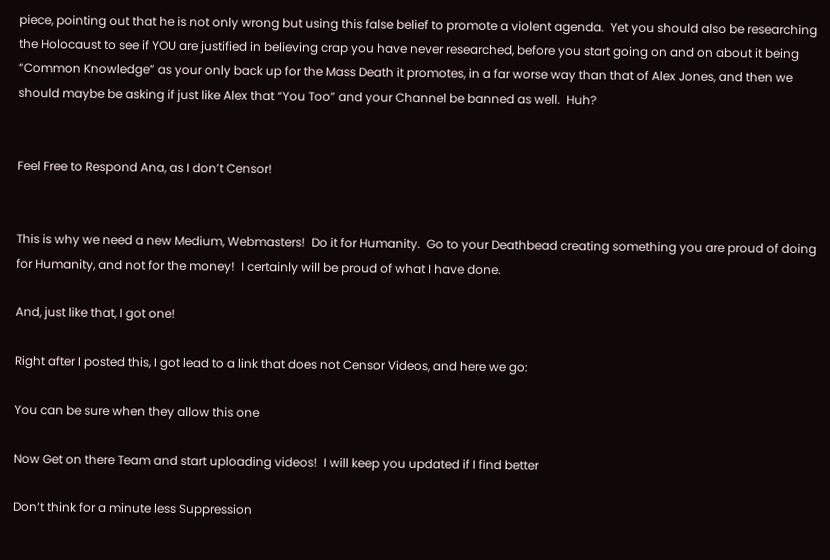piece, pointing out that he is not only wrong but using this false belief to promote a violent agenda.  Yet you should also be researching the Holocaust to see if YOU are justified in believing crap you have never researched, before you start going on and on about it being “Common Knowledge” as your only back up for the Mass Death it promotes, in a far worse way than that of Alex Jones, and then we should maybe be asking if just like Alex that “You Too” and your Channel be banned as well.  Huh?


Feel Free to Respond Ana, as I don’t Censor!


This is why we need a new Medium, Webmasters!  Do it for Humanity.  Go to your Deathbead creating something you are proud of doing for Humanity, and not for the money!  I certainly will be proud of what I have done.

And, just like that, I got one!

Right after I posted this, I got lead to a link that does not Censor Videos, and here we go:

You can be sure when they allow this one

Now Get on there Team and start uploading videos!  I will keep you updated if I find better

Don’t think for a minute less Suppression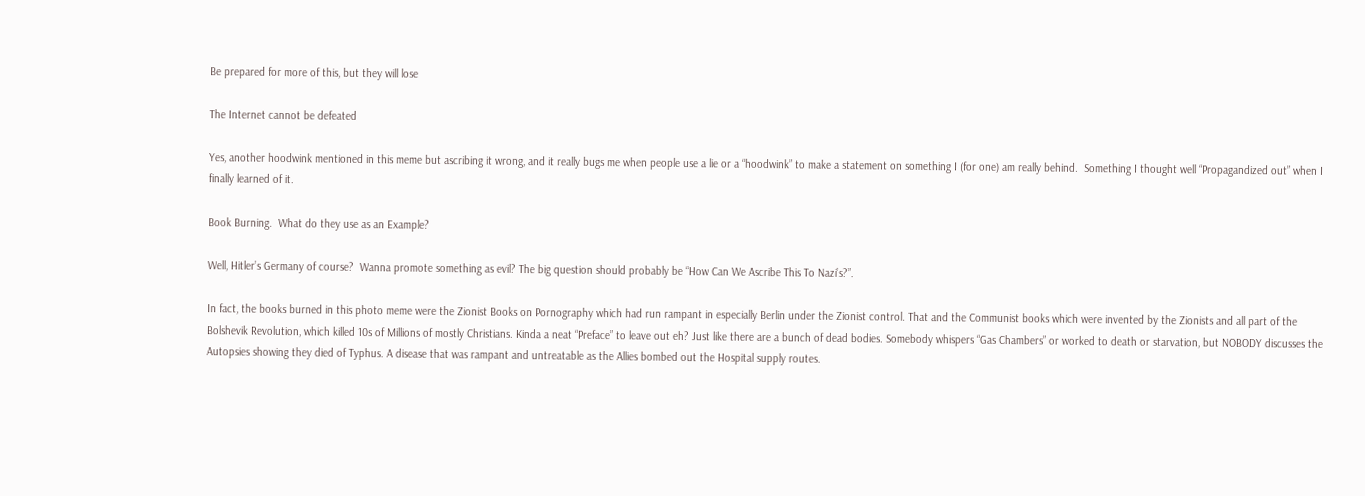Be prepared for more of this, but they will lose

The Internet cannot be defeated

Yes, another hoodwink mentioned in this meme but ascribing it wrong, and it really bugs me when people use a lie or a “hoodwink” to make a statement on something I (for one) am really behind.  Something I thought well “Propagandized out” when I finally learned of it.

Book Burning.  What do they use as an Example?

Well, Hitler’s Germany of course?  Wanna promote something as evil? The big question should probably be “How Can We Ascribe This To Nazi’s?”.

In fact, the books burned in this photo meme were the Zionist Books on Pornography which had run rampant in especially Berlin under the Zionist control. That and the Communist books which were invented by the Zionists and all part of the Bolshevik Revolution, which killed 10s of Millions of mostly Christians. Kinda a neat “Preface” to leave out eh? Just like there are a bunch of dead bodies. Somebody whispers “Gas Chambers” or worked to death or starvation, but NOBODY discusses the Autopsies showing they died of Typhus. A disease that was rampant and untreatable as the Allies bombed out the Hospital supply routes.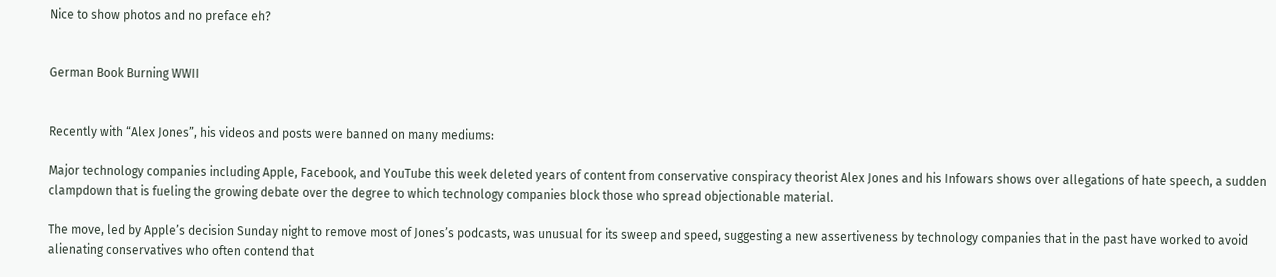Nice to show photos and no preface eh?


German Book Burning WWII


Recently with “Alex Jones”, his videos and posts were banned on many mediums:

Major technology companies including Apple, Facebook, and YouTube this week deleted years of content from conservative conspiracy theorist Alex Jones and his Infowars shows over allegations of hate speech, a sudden clampdown that is fueling the growing debate over the degree to which technology companies block those who spread objectionable material.

The move, led by Apple’s decision Sunday night to remove most of Jones’s podcasts, was unusual for its sweep and speed, suggesting a new assertiveness by technology companies that in the past have worked to avoid alienating conservatives who often contend that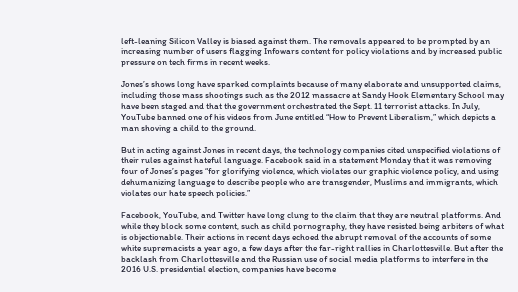left-leaning Silicon Valley is biased against them. The removals appeared to be prompted by an increasing number of users flagging Infowars content for policy violations and by increased public pressure on tech firms in recent weeks.

Jones’s shows long have sparked complaints because of many elaborate and unsupported claims, including those mass shootings such as the 2012 massacre at Sandy Hook Elementary School may have been staged and that the government orchestrated the Sept. 11 terrorist attacks. In July, YouTube banned one of his videos from June entitled “How to Prevent Liberalism,” which depicts a man shoving a child to the ground.

But in acting against Jones in recent days, the technology companies cited unspecified violations of their rules against hateful language. Facebook said in a statement Monday that it was removing four of Jones’s pages “for glorifying violence, which violates our graphic violence policy, and using dehumanizing language to describe people who are transgender, Muslims and immigrants, which violates our hate speech policies.”

Facebook, YouTube, and Twitter have long clung to the claim that they are neutral platforms. And while they block some content, such as child pornography, they have resisted being arbiters of what is objectionable. Their actions in recent days echoed the abrupt removal of the accounts of some white supremacists a year ago, a few days after the far-right rallies in Charlottesville. But after the backlash from Charlottesville and the Russian use of social media platforms to interfere in the 2016 U.S. presidential election, companies have become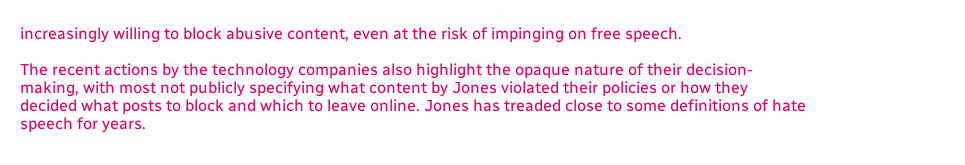increasingly willing to block abusive content, even at the risk of impinging on free speech.

The recent actions by the technology companies also highlight the opaque nature of their decision-making, with most not publicly specifying what content by Jones violated their policies or how they decided what posts to block and which to leave online. Jones has treaded close to some definitions of hate speech for years.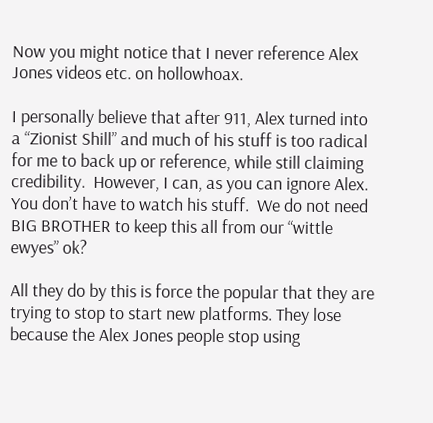Now you might notice that I never reference Alex Jones videos etc. on hollowhoax.

I personally believe that after 911, Alex turned into a “Zionist Shill” and much of his stuff is too radical for me to back up or reference, while still claiming credibility.  However, I can, as you can ignore Alex.  You don’t have to watch his stuff.  We do not need BIG BROTHER to keep this all from our “wittle ewyes” ok?

All they do by this is force the popular that they are trying to stop to start new platforms. They lose because the Alex Jones people stop using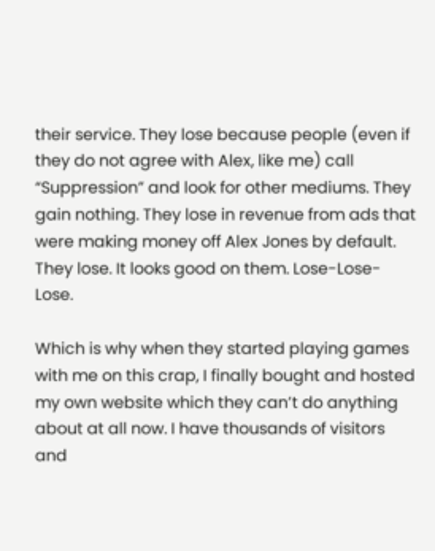their service. They lose because people (even if they do not agree with Alex, like me) call “Suppression” and look for other mediums. They gain nothing. They lose in revenue from ads that were making money off Alex Jones by default. They lose. It looks good on them. Lose-Lose-Lose.

Which is why when they started playing games with me on this crap, I finally bought and hosted my own website which they can’t do anything about at all now. I have thousands of visitors and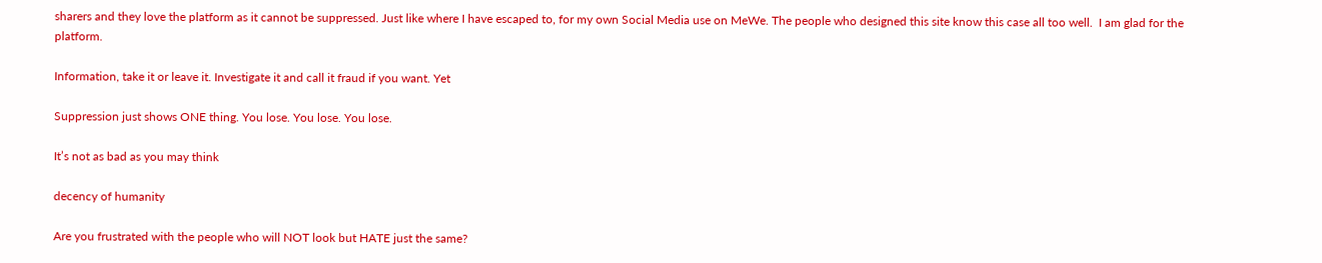sharers and they love the platform as it cannot be suppressed. Just like where I have escaped to, for my own Social Media use on MeWe. The people who designed this site know this case all too well.  I am glad for the platform.

Information, take it or leave it. Investigate it and call it fraud if you want. Yet

Suppression just shows ONE thing. You lose. You lose. You lose.

It’s not as bad as you may think

decency of humanity

Are you frustrated with the people who will NOT look but HATE just the same?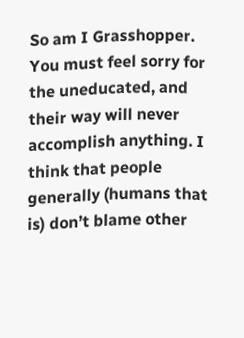So am I Grasshopper.  You must feel sorry for the uneducated, and their way will never accomplish anything. I think that people generally (humans that is) don’t blame other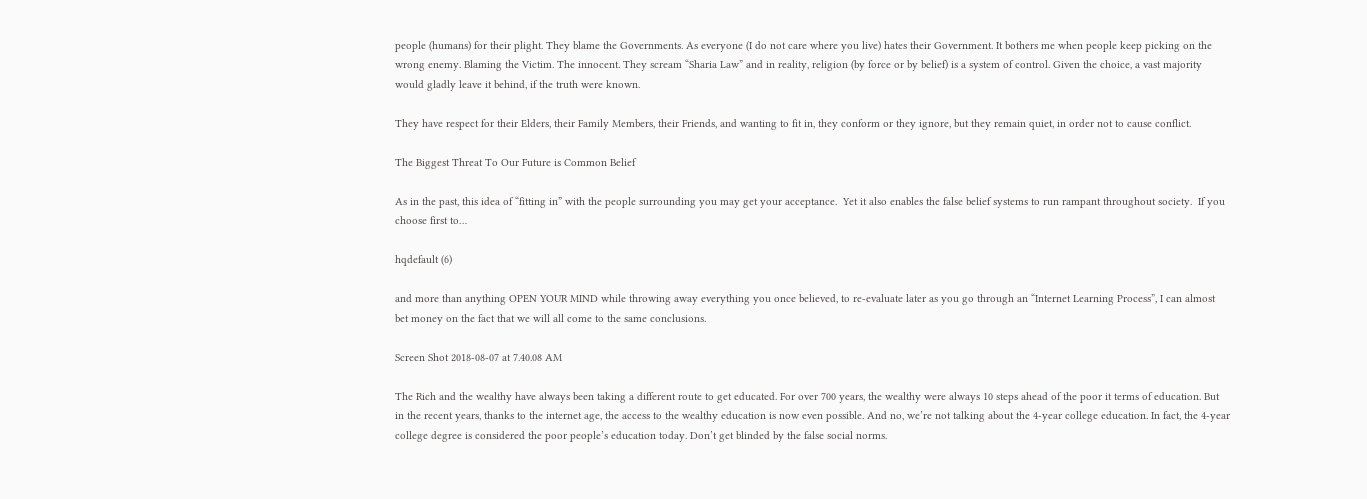people (humans) for their plight. They blame the Governments. As everyone (I do not care where you live) hates their Government. It bothers me when people keep picking on the wrong enemy. Blaming the Victim. The innocent. They scream “Sharia Law” and in reality, religion (by force or by belief) is a system of control. Given the choice, a vast majority would gladly leave it behind, if the truth were known.

They have respect for their Elders, their Family Members, their Friends, and wanting to fit in, they conform or they ignore, but they remain quiet, in order not to cause conflict.

The Biggest Threat To Our Future is Common Belief

As in the past, this idea of “fitting in” with the people surrounding you may get your acceptance.  Yet it also enables the false belief systems to run rampant throughout society.  If you choose first to…

hqdefault (6)

and more than anything OPEN YOUR MIND while throwing away everything you once believed, to re-evaluate later as you go through an “Internet Learning Process”, I can almost bet money on the fact that we will all come to the same conclusions.

Screen Shot 2018-08-07 at 7.40.08 AM

The Rich and the wealthy have always been taking a different route to get educated. For over 700 years, the wealthy were always 10 steps ahead of the poor it terms of education. But in the recent years, thanks to the internet age, the access to the wealthy education is now even possible. And no, we’re not talking about the 4-year college education. In fact, the 4-year college degree is considered the poor people’s education today. Don’t get blinded by the false social norms.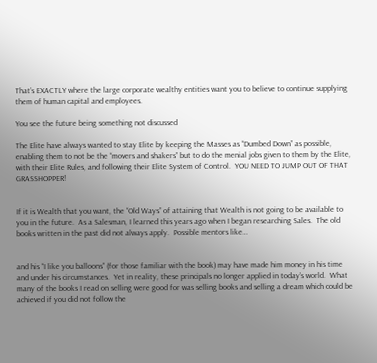That’s EXACTLY where the large corporate wealthy entities want you to believe to continue supplying them of human capital and employees.

You see the future being something not discussed

The Elite have always wanted to stay Elite by keeping the Masses as “Dumbed Down” as possible, enabling them to not be the “movers and shakers” but to do the menial jobs given to them by the Elite, with their Elite Rules, and following their Elite System of Control.  YOU NEED TO JUMP OUT OF THAT GRASSHOPPER!


If it is Wealth that you want, the “Old Ways” of attaining that Wealth is not going to be available to you in the future.  As a Salesman, I learned this years ago when I began researching Sales.  The old books written in the past did not always apply.  Possible mentors like…


and his “I like you balloons” (for those familiar with the book) may have made him money in his time and under his circumstances.  Yet in reality, these principals no longer applied in today’s world.  What many of the books I read on selling were good for was selling books and selling a dream which could be achieved if you did not follow the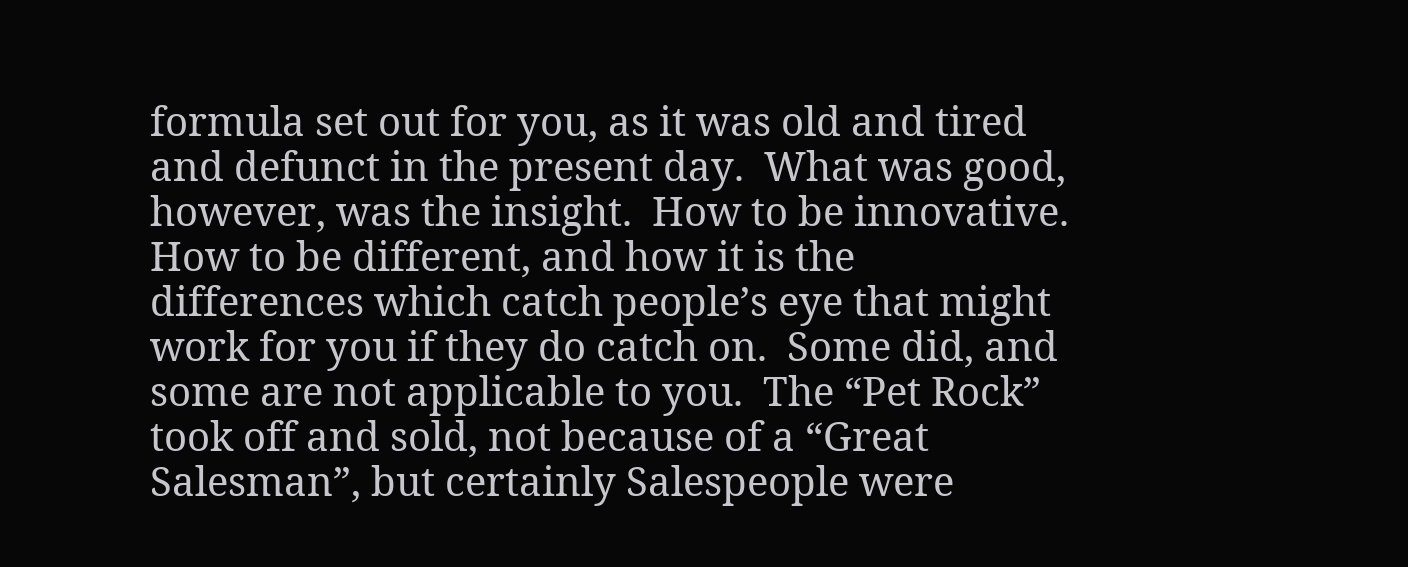formula set out for you, as it was old and tired and defunct in the present day.  What was good, however, was the insight.  How to be innovative.  How to be different, and how it is the differences which catch people’s eye that might work for you if they do catch on.  Some did, and some are not applicable to you.  The “Pet Rock” took off and sold, not because of a “Great Salesman”, but certainly Salespeople were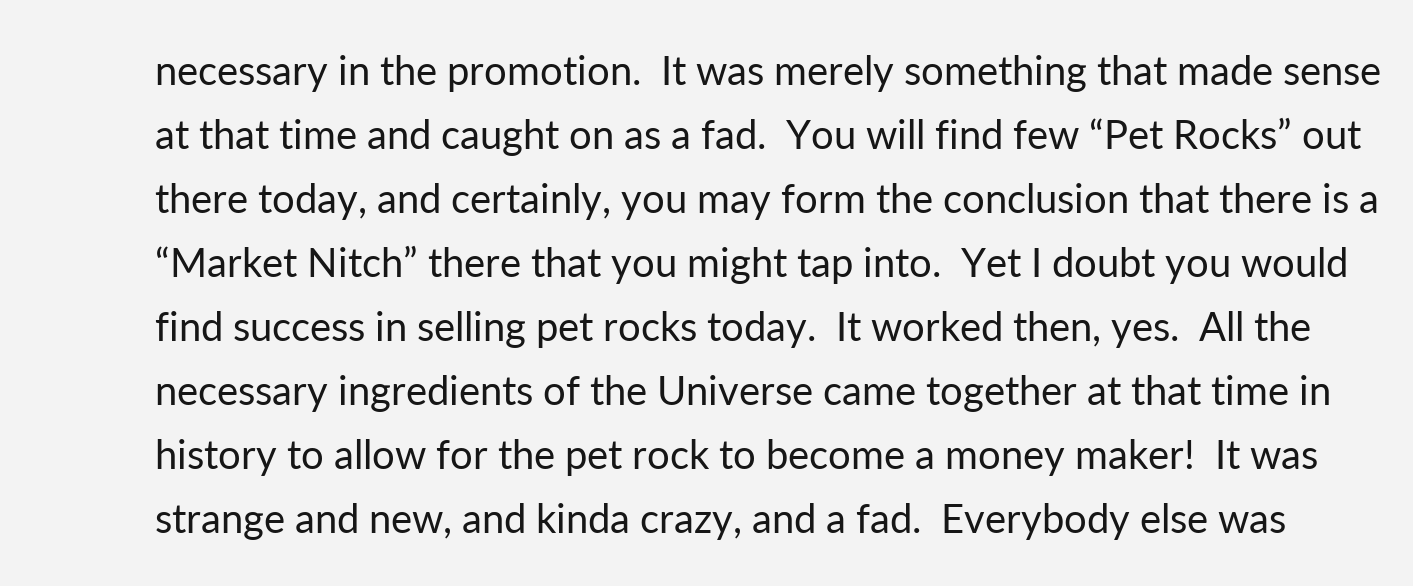necessary in the promotion.  It was merely something that made sense at that time and caught on as a fad.  You will find few “Pet Rocks” out there today, and certainly, you may form the conclusion that there is a “Market Nitch” there that you might tap into.  Yet I doubt you would find success in selling pet rocks today.  It worked then, yes.  All the necessary ingredients of the Universe came together at that time in history to allow for the pet rock to become a money maker!  It was strange and new, and kinda crazy, and a fad.  Everybody else was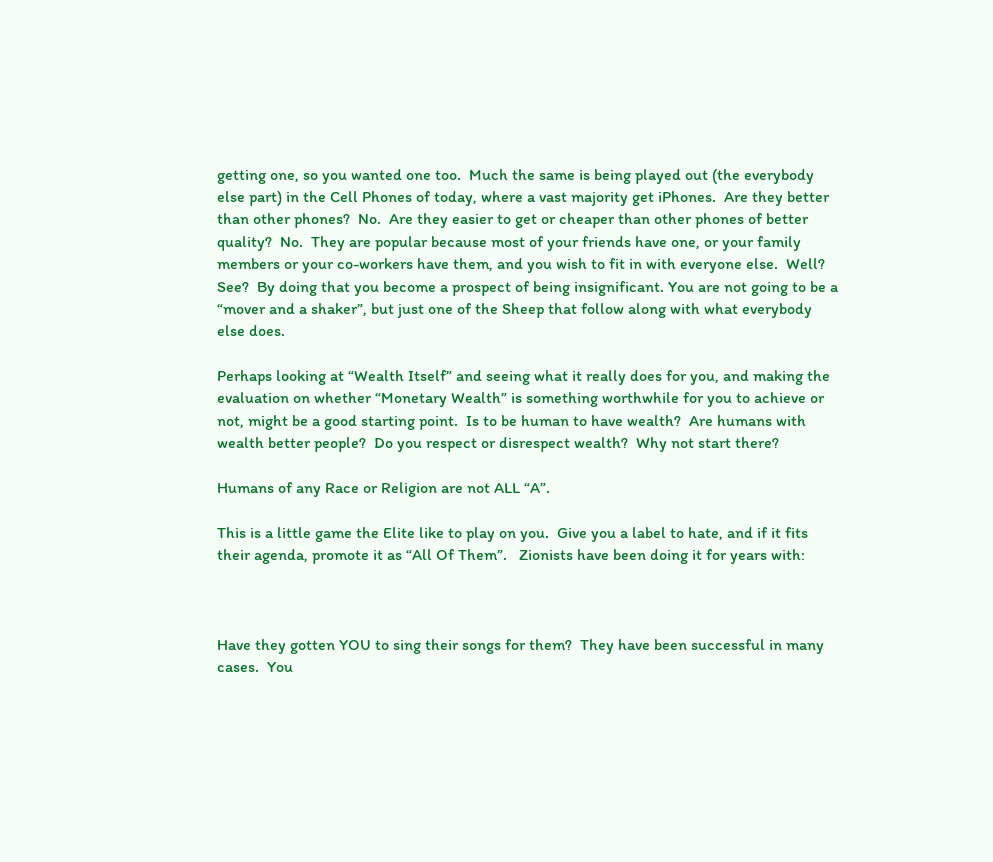getting one, so you wanted one too.  Much the same is being played out (the everybody else part) in the Cell Phones of today, where a vast majority get iPhones.  Are they better than other phones?  No.  Are they easier to get or cheaper than other phones of better quality?  No.  They are popular because most of your friends have one, or your family members or your co-workers have them, and you wish to fit in with everyone else.  Well?  See?  By doing that you become a prospect of being insignificant. You are not going to be a “mover and a shaker”, but just one of the Sheep that follow along with what everybody else does.

Perhaps looking at “Wealth Itself” and seeing what it really does for you, and making the evaluation on whether “Monetary Wealth” is something worthwhile for you to achieve or not, might be a good starting point.  Is to be human to have wealth?  Are humans with wealth better people?  Do you respect or disrespect wealth?  Why not start there?

Humans of any Race or Religion are not ALL “A”.

This is a little game the Elite like to play on you.  Give you a label to hate, and if it fits their agenda, promote it as “All Of Them”.   Zionists have been doing it for years with:



Have they gotten YOU to sing their songs for them?  They have been successful in many cases.  You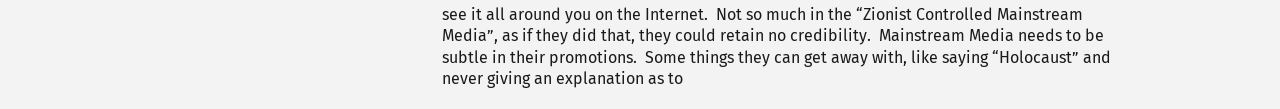see it all around you on the Internet.  Not so much in the “Zionist Controlled Mainstream Media”, as if they did that, they could retain no credibility.  Mainstream Media needs to be subtle in their promotions.  Some things they can get away with, like saying “Holocaust” and never giving an explanation as to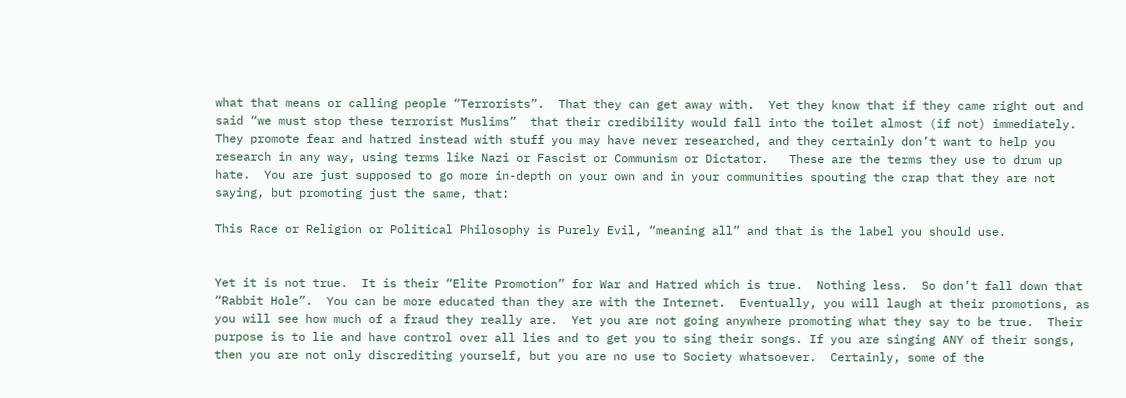what that means or calling people “Terrorists”.  That they can get away with.  Yet they know that if they came right out and said “we must stop these terrorist Muslims”  that their credibility would fall into the toilet almost (if not) immediately.  They promote fear and hatred instead with stuff you may have never researched, and they certainly don’t want to help you research in any way, using terms like Nazi or Fascist or Communism or Dictator.   These are the terms they use to drum up hate.  You are just supposed to go more in-depth on your own and in your communities spouting the crap that they are not saying, but promoting just the same, that:

This Race or Religion or Political Philosophy is Purely Evil, “meaning all” and that is the label you should use.


Yet it is not true.  It is their “Elite Promotion” for War and Hatred which is true.  Nothing less.  So don’t fall down that “Rabbit Hole”.  You can be more educated than they are with the Internet.  Eventually, you will laugh at their promotions, as you will see how much of a fraud they really are.  Yet you are not going anywhere promoting what they say to be true.  Their purpose is to lie and have control over all lies and to get you to sing their songs. If you are singing ANY of their songs, then you are not only discrediting yourself, but you are no use to Society whatsoever.  Certainly, some of the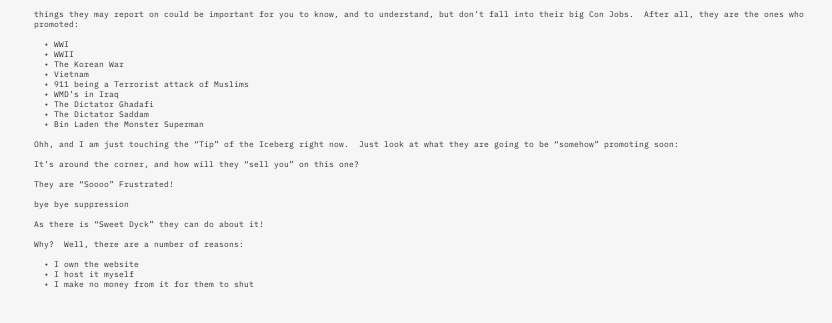things they may report on could be important for you to know, and to understand, but don’t fall into their big Con Jobs.  After all, they are the ones who promoted:

  • WWI
  • WWII
  • The Korean War
  • Vietnam
  • 911 being a Terrorist attack of Muslims
  • WMD’s in Iraq
  • The Dictator Ghadafi
  • The Dictator Saddam
  • Bin Laden the Monster Superman

Ohh, and I am just touching the “Tip” of the Iceberg right now.  Just look at what they are going to be “somehow” promoting soon:

It’s around the corner, and how will they “sell you” on this one?

They are “Soooo” Frustrated!

bye bye suppression

As there is “Sweet Dyck” they can do about it!

Why?  Well, there are a number of reasons:

  • I own the website
  • I host it myself
  • I make no money from it for them to shut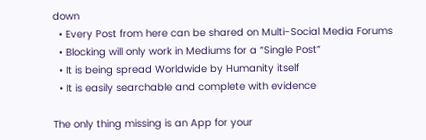down
  • Every Post from here can be shared on Multi-Social Media Forums
  • Blocking will only work in Mediums for a “Single Post”
  • It is being spread Worldwide by Humanity itself
  • It is easily searchable and complete with evidence

The only thing missing is an App for your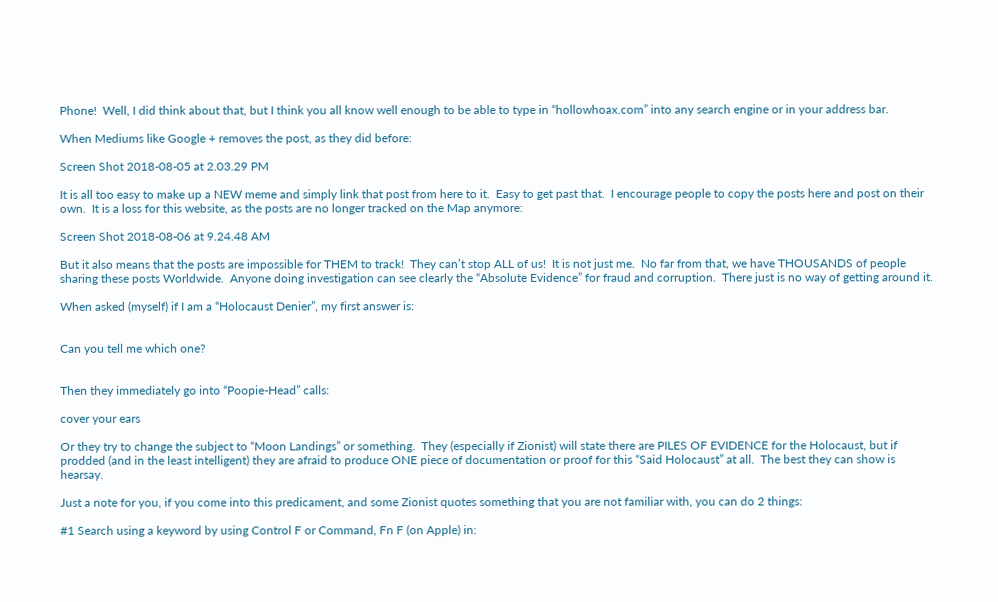Phone!  Well, I did think about that, but I think you all know well enough to be able to type in “hollowhoax.com” into any search engine or in your address bar.

When Mediums like Google + removes the post, as they did before:

Screen Shot 2018-08-05 at 2.03.29 PM

It is all too easy to make up a NEW meme and simply link that post from here to it.  Easy to get past that.  I encourage people to copy the posts here and post on their own.  It is a loss for this website, as the posts are no longer tracked on the Map anymore:

Screen Shot 2018-08-06 at 9.24.48 AM

But it also means that the posts are impossible for THEM to track!  They can’t stop ALL of us!  It is not just me.  No far from that, we have THOUSANDS of people sharing these posts Worldwide.  Anyone doing investigation can see clearly the “Absolute Evidence” for fraud and corruption.  There just is no way of getting around it.

When asked (myself) if I am a “Holocaust Denier”, my first answer is:


Can you tell me which one?


Then they immediately go into “Poopie-Head” calls:

cover your ears

Or they try to change the subject to “Moon Landings” or something.  They (especially if Zionist) will state there are PILES OF EVIDENCE for the Holocaust, but if prodded (and in the least intelligent) they are afraid to produce ONE piece of documentation or proof for this “Said Holocaust” at all.  The best they can show is hearsay.

Just a note for you, if you come into this predicament, and some Zionist quotes something that you are not familiar with, you can do 2 things:

#1 Search using a keyword by using Control F or Command, Fn F (on Apple) in: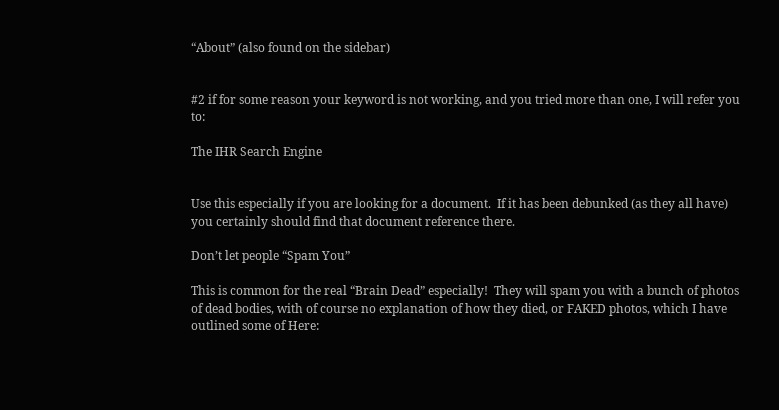“About” (also found on the sidebar)


#2 if for some reason your keyword is not working, and you tried more than one, I will refer you to:

The IHR Search Engine


Use this especially if you are looking for a document.  If it has been debunked (as they all have) you certainly should find that document reference there.

Don’t let people “Spam You”

This is common for the real “Brain Dead” especially!  They will spam you with a bunch of photos of dead bodies, with of course no explanation of how they died, or FAKED photos, which I have outlined some of Here: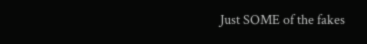Just SOME of the fakes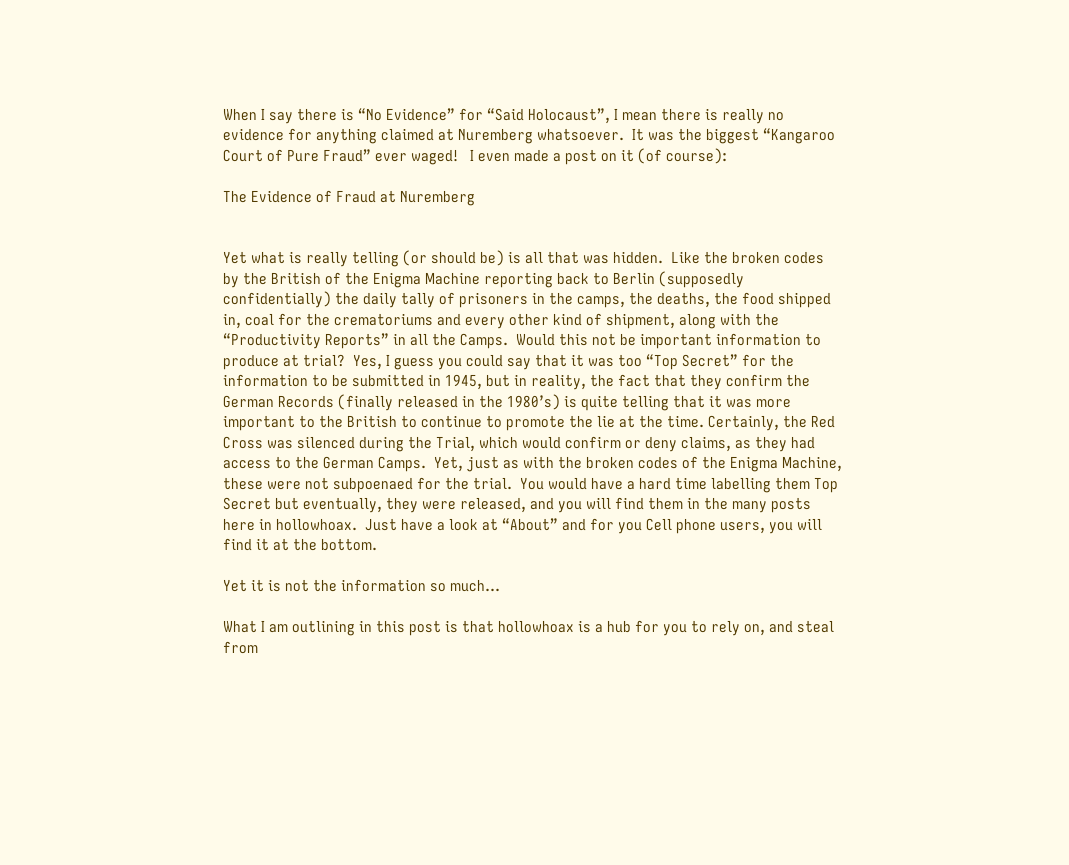When I say there is “No Evidence” for “Said Holocaust”, I mean there is really no evidence for anything claimed at Nuremberg whatsoever.  It was the biggest “Kangaroo Court of Pure Fraud” ever waged!   I even made a post on it (of course):

The Evidence of Fraud at Nuremberg


Yet what is really telling (or should be) is all that was hidden.  Like the broken codes by the British of the Enigma Machine reporting back to Berlin (supposedly confidentially) the daily tally of prisoners in the camps, the deaths, the food shipped in, coal for the crematoriums and every other kind of shipment, along with the “Productivity Reports” in all the Camps.  Would this not be important information to produce at trial?  Yes, I guess you could say that it was too “Top Secret” for the information to be submitted in 1945, but in reality, the fact that they confirm the German Records (finally released in the 1980’s) is quite telling that it was more important to the British to continue to promote the lie at the time. Certainly, the Red Cross was silenced during the Trial, which would confirm or deny claims, as they had access to the German Camps.  Yet, just as with the broken codes of the Enigma Machine, these were not subpoenaed for the trial.  You would have a hard time labelling them Top Secret but eventually, they were released, and you will find them in the many posts here in hollowhoax.  Just have a look at “About” and for you Cell phone users, you will find it at the bottom.

Yet it is not the information so much…

What I am outlining in this post is that hollowhoax is a hub for you to rely on, and steal from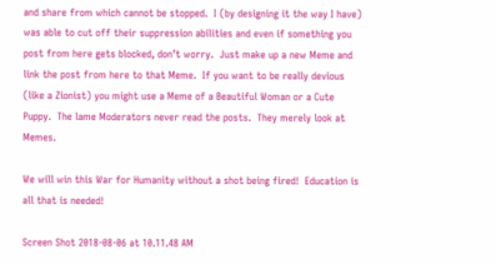and share from which cannot be stopped.  I (by designing it the way I have) was able to cut off their suppression abilities and even if something you post from here gets blocked, don’t worry.  Just make up a new Meme and link the post from here to that Meme.  If you want to be really devious (like a Zionist) you might use a Meme of a Beautiful Woman or a Cute Puppy.  The lame Moderators never read the posts.  They merely look at Memes.

We will win this War for Humanity without a shot being fired!  Education is all that is needed!

Screen Shot 2018-08-06 at 10.11.48 AM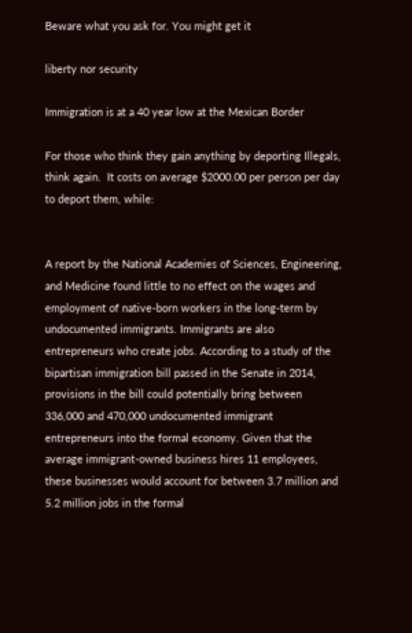Beware what you ask for. You might get it

liberty nor security

Immigration is at a 40 year low at the Mexican Border

For those who think they gain anything by deporting Illegals, think again.  It costs on average $2000.00 per person per day to deport them, while:


A report by the National Academies of Sciences, Engineering, and Medicine found little to no effect on the wages and employment of native-born workers in the long-term by undocumented immigrants. Immigrants are also entrepreneurs who create jobs. According to a study of the bipartisan immigration bill passed in the Senate in 2014, provisions in the bill could potentially bring between 336,000 and 470,000 undocumented immigrant entrepreneurs into the formal economy. Given that the average immigrant-owned business hires 11 employees, these businesses would account for between 3.7 million and 5.2 million jobs in the formal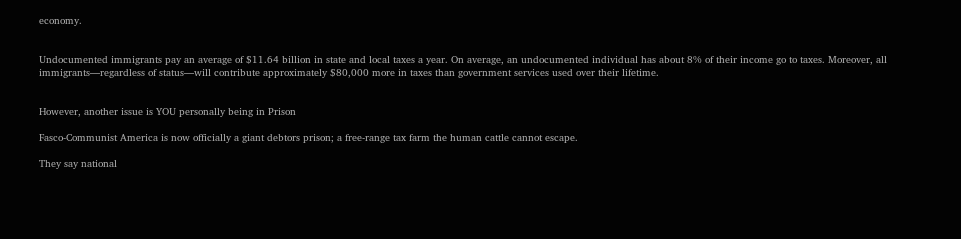economy.


Undocumented immigrants pay an average of $11.64 billion in state and local taxes a year. On average, an undocumented individual has about 8% of their income go to taxes. Moreover, all immigrants—regardless of status—will contribute approximately $80,000 more in taxes than government services used over their lifetime.


However, another issue is YOU personally being in Prison

Fasco-Communist America is now officially a giant debtors prison; a free-range tax farm the human cattle cannot escape.

They say national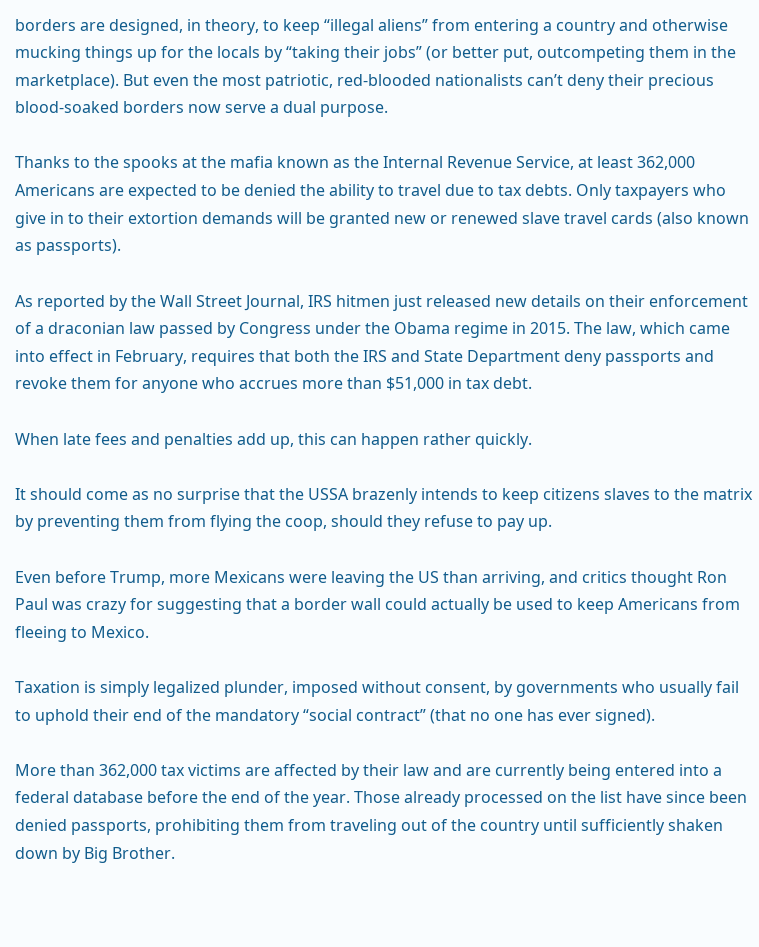borders are designed, in theory, to keep “illegal aliens” from entering a country and otherwise mucking things up for the locals by “taking their jobs” (or better put, outcompeting them in the marketplace). But even the most patriotic, red-blooded nationalists can’t deny their precious blood-soaked borders now serve a dual purpose.

Thanks to the spooks at the mafia known as the Internal Revenue Service, at least 362,000 Americans are expected to be denied the ability to travel due to tax debts. Only taxpayers who give in to their extortion demands will be granted new or renewed slave travel cards (also known as passports).

As reported by the Wall Street Journal, IRS hitmen just released new details on their enforcement of a draconian law passed by Congress under the Obama regime in 2015. The law, which came into effect in February, requires that both the IRS and State Department deny passports and revoke them for anyone who accrues more than $51,000 in tax debt.

When late fees and penalties add up, this can happen rather quickly.

It should come as no surprise that the USSA brazenly intends to keep citizens slaves to the matrix by preventing them from flying the coop, should they refuse to pay up.

Even before Trump, more Mexicans were leaving the US than arriving, and critics thought Ron Paul was crazy for suggesting that a border wall could actually be used to keep Americans from fleeing to Mexico.

Taxation is simply legalized plunder, imposed without consent, by governments who usually fail to uphold their end of the mandatory “social contract” (that no one has ever signed).

More than 362,000 tax victims are affected by their law and are currently being entered into a federal database before the end of the year. Those already processed on the list have since been denied passports, prohibiting them from traveling out of the country until sufficiently shaken down by Big Brother.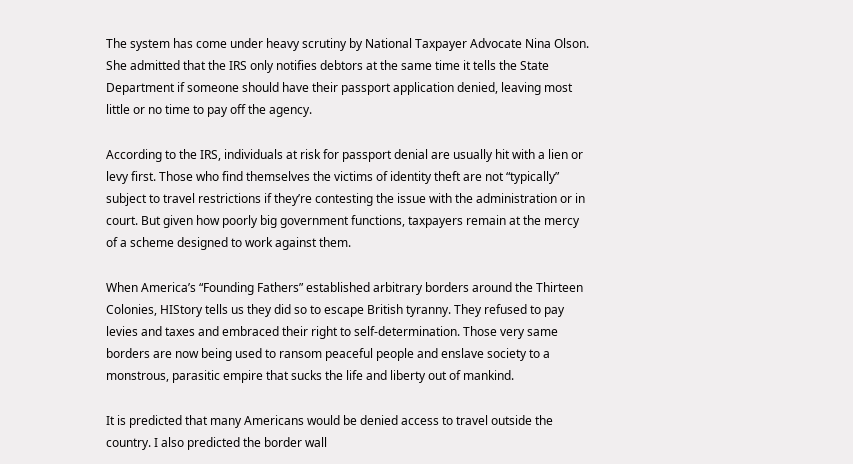The system has come under heavy scrutiny by National Taxpayer Advocate Nina Olson. She admitted that the IRS only notifies debtors at the same time it tells the State Department if someone should have their passport application denied, leaving most little or no time to pay off the agency.

According to the IRS, individuals at risk for passport denial are usually hit with a lien or levy first. Those who find themselves the victims of identity theft are not “typically” subject to travel restrictions if they’re contesting the issue with the administration or in court. But given how poorly big government functions, taxpayers remain at the mercy of a scheme designed to work against them.

When America’s “Founding Fathers” established arbitrary borders around the Thirteen Colonies, HIStory tells us they did so to escape British tyranny. They refused to pay levies and taxes and embraced their right to self-determination. Those very same borders are now being used to ransom peaceful people and enslave society to a monstrous, parasitic empire that sucks the life and liberty out of mankind.

It is predicted that many Americans would be denied access to travel outside the country. I also predicted the border wall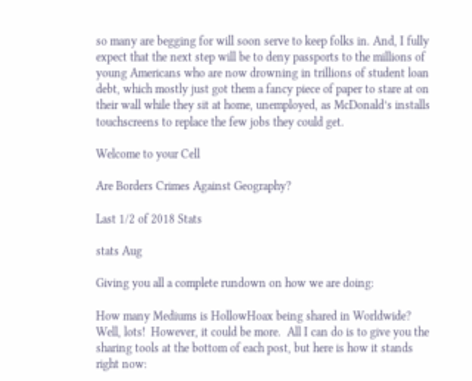so many are begging for will soon serve to keep folks in. And, I fully expect that the next step will be to deny passports to the millions of young Americans who are now drowning in trillions of student loan debt, which mostly just got them a fancy piece of paper to stare at on their wall while they sit at home, unemployed, as McDonald’s installs touchscreens to replace the few jobs they could get.

Welcome to your Cell

Are Borders Crimes Against Geography?

Last 1/2 of 2018 Stats

stats Aug

Giving you all a complete rundown on how we are doing:

How many Mediums is HollowHoax being shared in Worldwide?  Well, lots!  However, it could be more.  All I can do is to give you the sharing tools at the bottom of each post, but here is how it stands right now: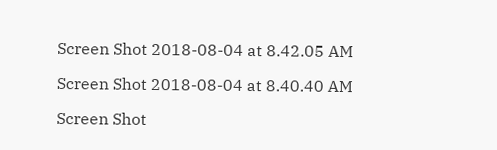Screen Shot 2018-08-04 at 8.42.05 AM

Screen Shot 2018-08-04 at 8.40.40 AM

Screen Shot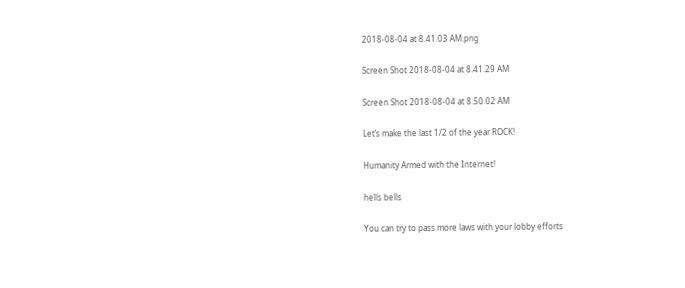2018-08-04 at 8.41.03 AM.png

Screen Shot 2018-08-04 at 8.41.29 AM

Screen Shot 2018-08-04 at 8.50.02 AM

Let’s make the last 1/2 of the year ROCK!

Humanity Armed with the Internet!

hells bells

You can try to pass more laws with your lobby efforts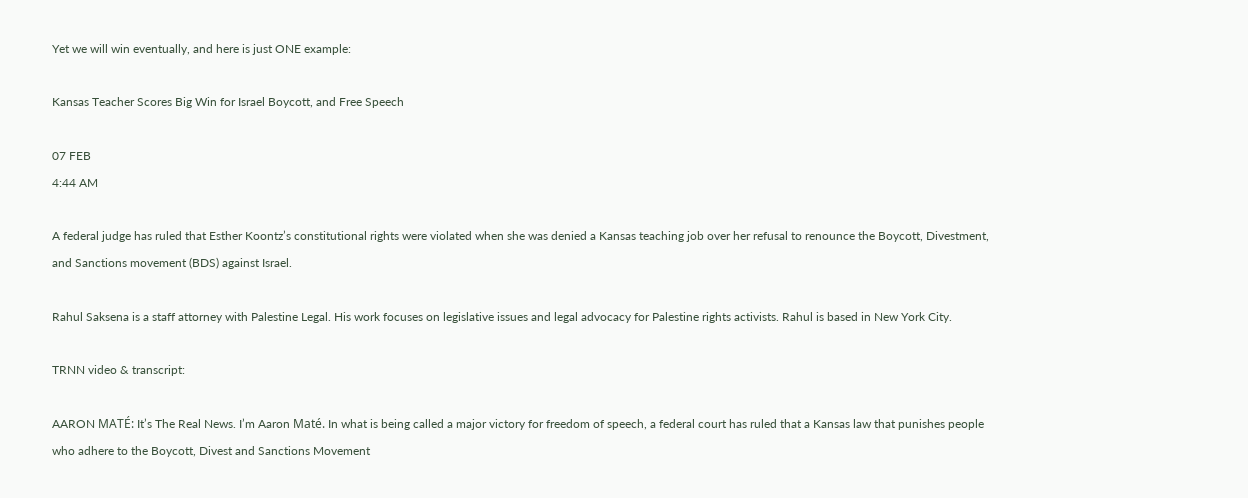Yet we will win eventually, and here is just ONE example:

Kansas Teacher Scores Big Win for Israel Boycott, and Free Speech

07 FEB
4:44 AM

A federal judge has ruled that Esther Koontz’s constitutional rights were violated when she was denied a Kansas teaching job over her refusal to renounce the Boycott, Divestment, and Sanctions movement (BDS) against Israel.

Rahul Saksena is a staff attorney with Palestine Legal. His work focuses on legislative issues and legal advocacy for Palestine rights activists. Rahul is based in New York City.

TRNN video & transcript:

AARON MATÉ: It’s The Real News. I’m Aaron Maté. In what is being called a major victory for freedom of speech, a federal court has ruled that a Kansas law that punishes people who adhere to the Boycott, Divest and Sanctions Movement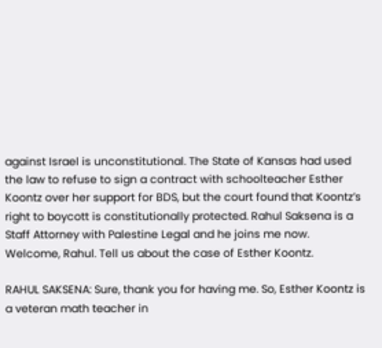against Israel is unconstitutional. The State of Kansas had used the law to refuse to sign a contract with schoolteacher Esther Koontz over her support for BDS, but the court found that Koontz’s right to boycott is constitutionally protected. Rahul Saksena is a Staff Attorney with Palestine Legal and he joins me now. Welcome, Rahul. Tell us about the case of Esther Koontz.

RAHUL SAKSENA: Sure, thank you for having me. So, Esther Koontz is a veteran math teacher in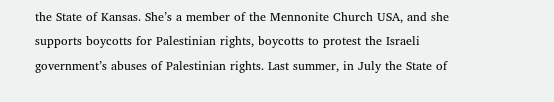the State of Kansas. She’s a member of the Mennonite Church USA, and she supports boycotts for Palestinian rights, boycotts to protest the Israeli government’s abuses of Palestinian rights. Last summer, in July the State of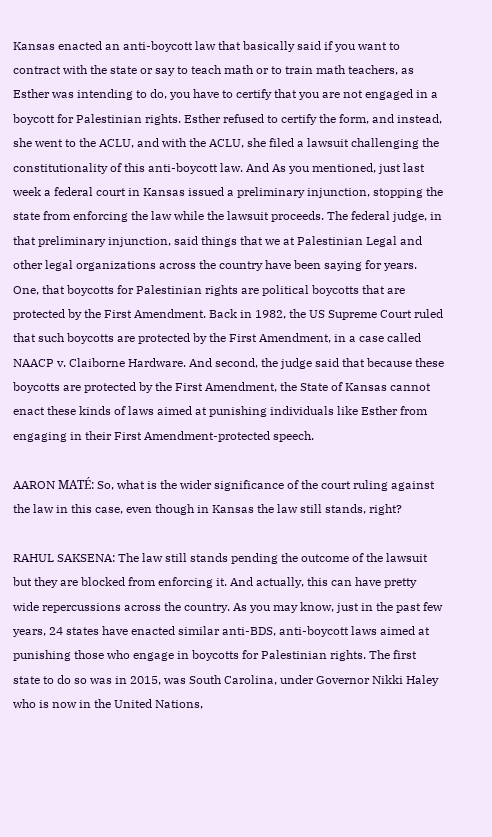Kansas enacted an anti-boycott law that basically said if you want to contract with the state or say to teach math or to train math teachers, as Esther was intending to do, you have to certify that you are not engaged in a boycott for Palestinian rights. Esther refused to certify the form, and instead, she went to the ACLU, and with the ACLU, she filed a lawsuit challenging the constitutionality of this anti-boycott law. And As you mentioned, just last week a federal court in Kansas issued a preliminary injunction, stopping the state from enforcing the law while the lawsuit proceeds. The federal judge, in that preliminary injunction, said things that we at Palestinian Legal and other legal organizations across the country have been saying for years. One, that boycotts for Palestinian rights are political boycotts that are protected by the First Amendment. Back in 1982, the US Supreme Court ruled that such boycotts are protected by the First Amendment, in a case called NAACP v. Claiborne Hardware. And second, the judge said that because these boycotts are protected by the First Amendment, the State of Kansas cannot enact these kinds of laws aimed at punishing individuals like Esther from engaging in their First Amendment-protected speech.

AARON MATÉ: So, what is the wider significance of the court ruling against the law in this case, even though in Kansas the law still stands, right?

RAHUL SAKSENA: The law still stands pending the outcome of the lawsuit but they are blocked from enforcing it. And actually, this can have pretty wide repercussions across the country. As you may know, just in the past few years, 24 states have enacted similar anti-BDS, anti-boycott laws aimed at punishing those who engage in boycotts for Palestinian rights. The first state to do so was in 2015, was South Carolina, under Governor Nikki Haley who is now in the United Nations,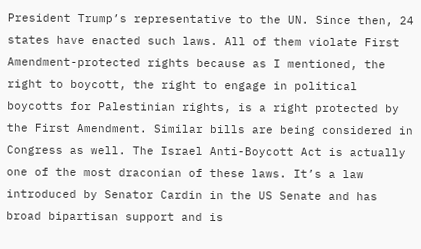President Trump’s representative to the UN. Since then, 24 states have enacted such laws. All of them violate First Amendment-protected rights because as I mentioned, the right to boycott, the right to engage in political boycotts for Palestinian rights, is a right protected by the First Amendment. Similar bills are being considered in Congress as well. The Israel Anti-Boycott Act is actually one of the most draconian of these laws. It’s a law introduced by Senator Cardin in the US Senate and has broad bipartisan support and is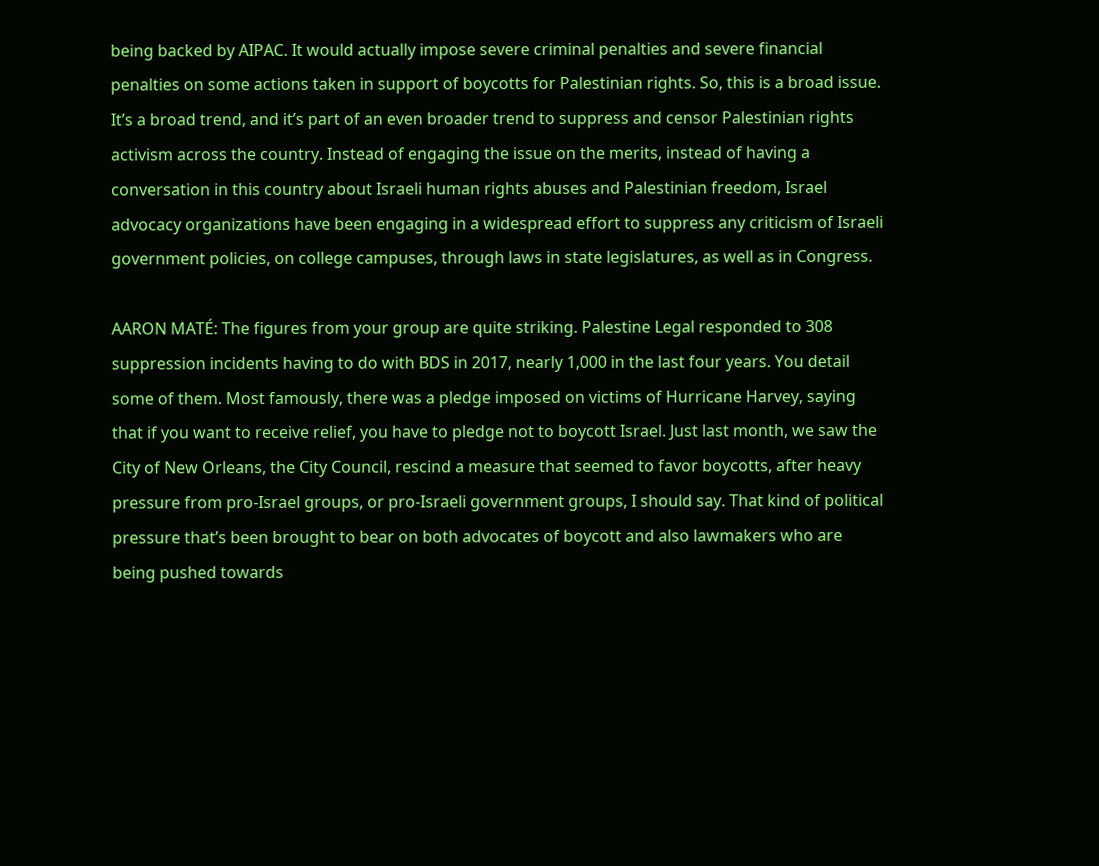being backed by AIPAC. It would actually impose severe criminal penalties and severe financial penalties on some actions taken in support of boycotts for Palestinian rights. So, this is a broad issue. It’s a broad trend, and it’s part of an even broader trend to suppress and censor Palestinian rights activism across the country. Instead of engaging the issue on the merits, instead of having a conversation in this country about Israeli human rights abuses and Palestinian freedom, Israel advocacy organizations have been engaging in a widespread effort to suppress any criticism of Israeli government policies, on college campuses, through laws in state legislatures, as well as in Congress.

AARON MATÉ: The figures from your group are quite striking. Palestine Legal responded to 308 suppression incidents having to do with BDS in 2017, nearly 1,000 in the last four years. You detail some of them. Most famously, there was a pledge imposed on victims of Hurricane Harvey, saying that if you want to receive relief, you have to pledge not to boycott Israel. Just last month, we saw the City of New Orleans, the City Council, rescind a measure that seemed to favor boycotts, after heavy pressure from pro-Israel groups, or pro-Israeli government groups, I should say. That kind of political pressure that’s been brought to bear on both advocates of boycott and also lawmakers who are being pushed towards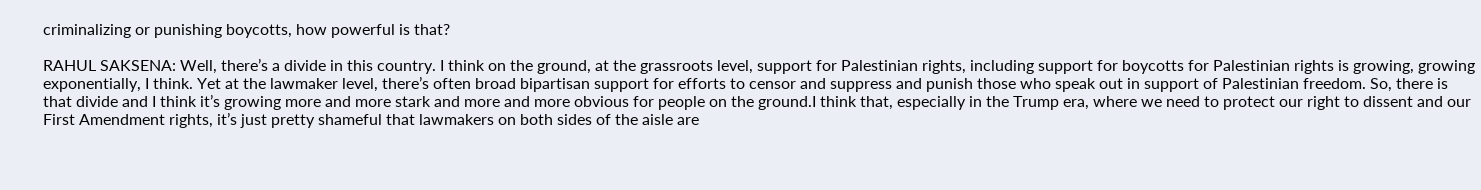criminalizing or punishing boycotts, how powerful is that?

RAHUL SAKSENA: Well, there’s a divide in this country. I think on the ground, at the grassroots level, support for Palestinian rights, including support for boycotts for Palestinian rights is growing, growing exponentially, I think. Yet at the lawmaker level, there’s often broad bipartisan support for efforts to censor and suppress and punish those who speak out in support of Palestinian freedom. So, there is that divide and I think it’s growing more and more stark and more and more obvious for people on the ground.I think that, especially in the Trump era, where we need to protect our right to dissent and our First Amendment rights, it’s just pretty shameful that lawmakers on both sides of the aisle are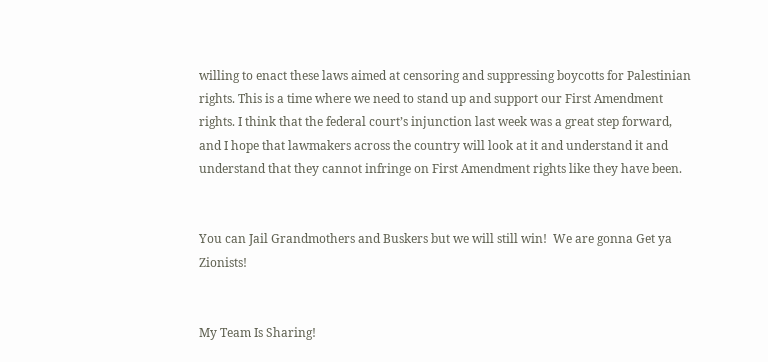willing to enact these laws aimed at censoring and suppressing boycotts for Palestinian rights. This is a time where we need to stand up and support our First Amendment rights. I think that the federal court’s injunction last week was a great step forward, and I hope that lawmakers across the country will look at it and understand it and understand that they cannot infringe on First Amendment rights like they have been.


You can Jail Grandmothers and Buskers but we will still win!  We are gonna Get ya Zionists!


My Team Is Sharing!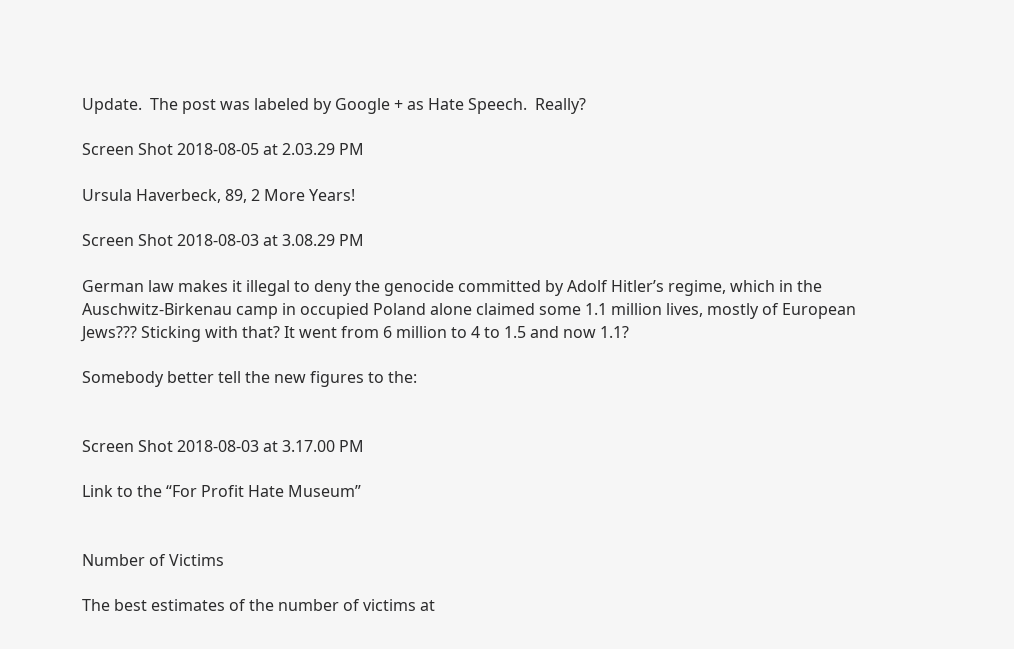Update.  The post was labeled by Google + as Hate Speech.  Really?

Screen Shot 2018-08-05 at 2.03.29 PM

Ursula Haverbeck, 89, 2 More Years!

Screen Shot 2018-08-03 at 3.08.29 PM

German law makes it illegal to deny the genocide committed by Adolf Hitler’s regime, which in the Auschwitz-Birkenau camp in occupied Poland alone claimed some 1.1 million lives, mostly of European Jews??? Sticking with that? It went from 6 million to 4 to 1.5 and now 1.1?

Somebody better tell the new figures to the:


Screen Shot 2018-08-03 at 3.17.00 PM

Link to the “For Profit Hate Museum”


Number of Victims

The best estimates of the number of victims at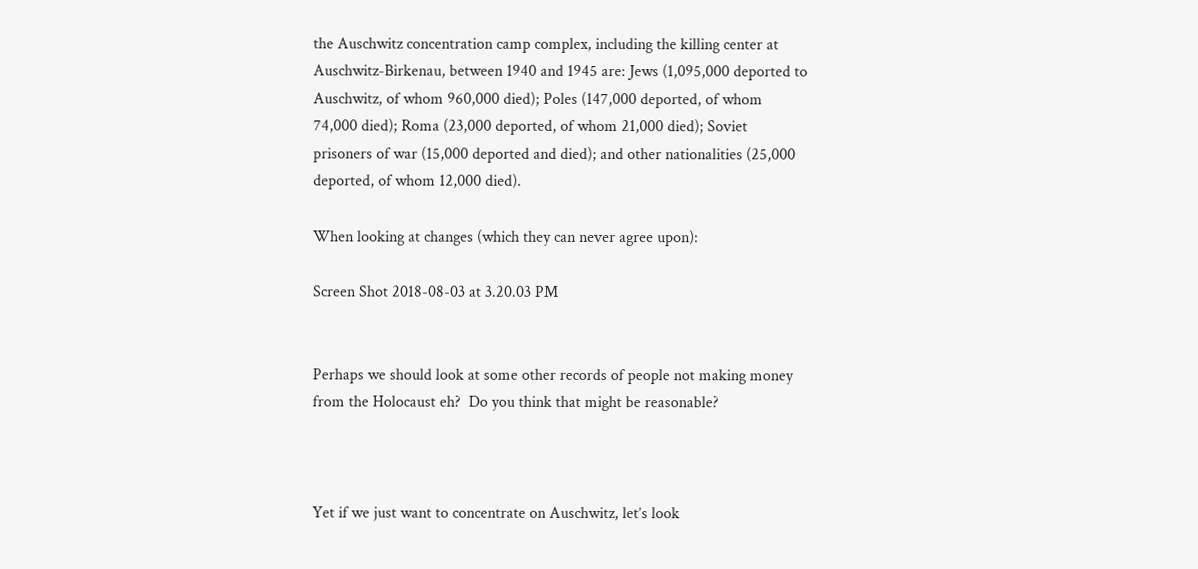the Auschwitz concentration camp complex, including the killing center at Auschwitz-Birkenau, between 1940 and 1945 are: Jews (1,095,000 deported to Auschwitz, of whom 960,000 died); Poles (147,000 deported, of whom 74,000 died); Roma (23,000 deported, of whom 21,000 died); Soviet prisoners of war (15,000 deported and died); and other nationalities (25,000 deported, of whom 12,000 died).

When looking at changes (which they can never agree upon):

Screen Shot 2018-08-03 at 3.20.03 PM


Perhaps we should look at some other records of people not making money from the Holocaust eh?  Do you think that might be reasonable?



Yet if we just want to concentrate on Auschwitz, let’s look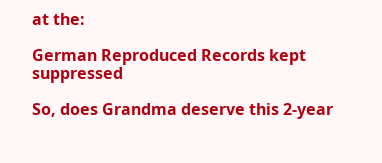at the:

German Reproduced Records kept suppressed

So, does Grandma deserve this 2-year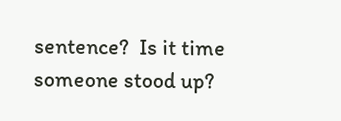sentence?  Is it time someone stood up?